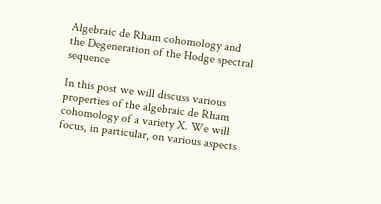Algebraic de Rham cohomology and the Degeneration of the Hodge spectral sequence

In this post we will discuss various properties of the algebraic de Rham cohomology of a variety X. We will focus, in particular, on various aspects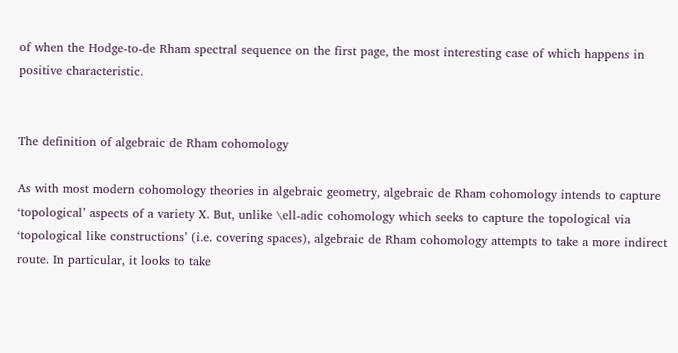of when the Hodge-to-de Rham spectral sequence on the first page, the most interesting case of which happens in positive characteristic.


The definition of algebraic de Rham cohomology

As with most modern cohomology theories in algebraic geometry, algebraic de Rham cohomology intends to capture ‘topological’ aspects of a variety X. But, unlike \ell-adic cohomology which seeks to capture the topological via ‘topological like constructions’ (i.e. covering spaces), algebraic de Rham cohomology attempts to take a more indirect route. In particular, it looks to take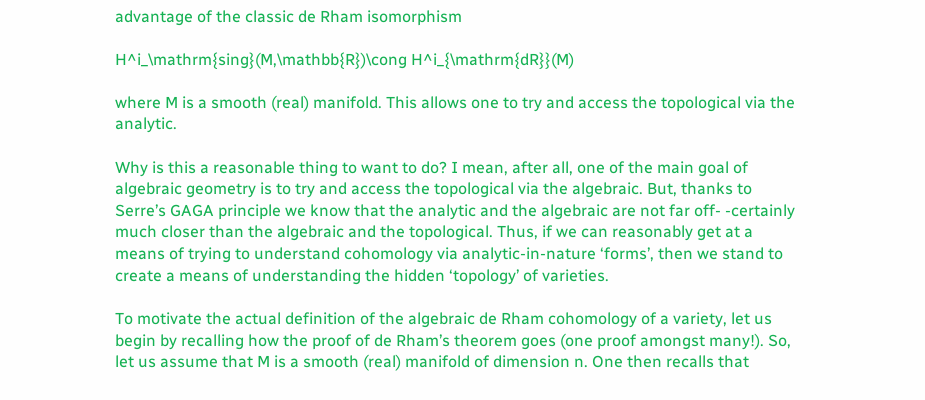advantage of the classic de Rham isomorphism

H^i_\mathrm{sing}(M,\mathbb{R})\cong H^i_{\mathrm{dR}}(M)

where M is a smooth (real) manifold. This allows one to try and access the topological via the analytic.

Why is this a reasonable thing to want to do? I mean, after all, one of the main goal of algebraic geometry is to try and access the topological via the algebraic. But, thanks to Serre’s GAGA principle we know that the analytic and the algebraic are not far off- -certainly much closer than the algebraic and the topological. Thus, if we can reasonably get at a means of trying to understand cohomology via analytic-in-nature ‘forms’, then we stand to create a means of understanding the hidden ‘topology’ of varieties.

To motivate the actual definition of the algebraic de Rham cohomology of a variety, let us begin by recalling how the proof of de Rham’s theorem goes (one proof amongst many!). So, let us assume that M is a smooth (real) manifold of dimension n. One then recalls that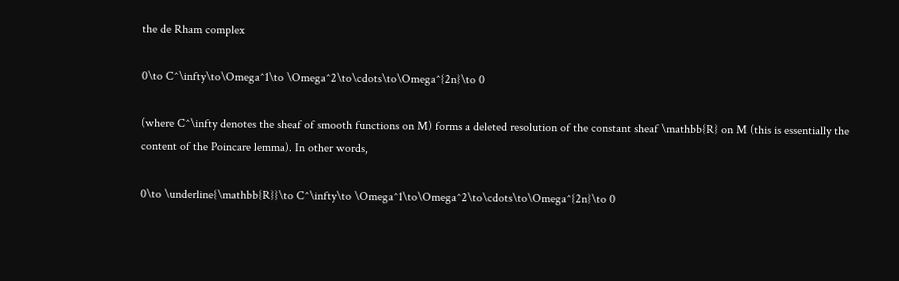the de Rham complex

0\to C^\infty\to\Omega^1\to \Omega^2\to\cdots\to\Omega^{2n}\to 0

(where C^\infty denotes the sheaf of smooth functions on M) forms a deleted resolution of the constant sheaf \mathbb{R} on M (this is essentially the content of the Poincare lemma). In other words,

0\to \underline{\mathbb{R}}\to C^\infty\to \Omega^1\to\Omega^2\to\cdots\to\Omega^{2n}\to 0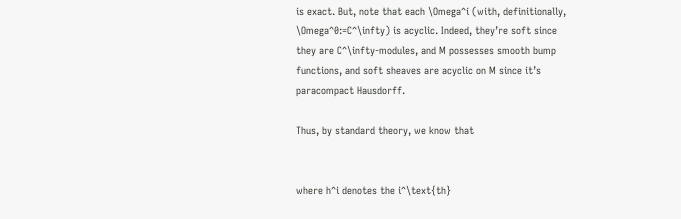is exact. But, note that each \Omega^i (with, definitionally, \Omega^0:=C^\infty) is acyclic. Indeed, they’re soft since they are C^\infty-modules, and M possesses smooth bump functions, and soft sheaves are acyclic on M since it’s paracompact Hausdorff.

Thus, by standard theory, we know that


where h^i denotes the i^\text{th}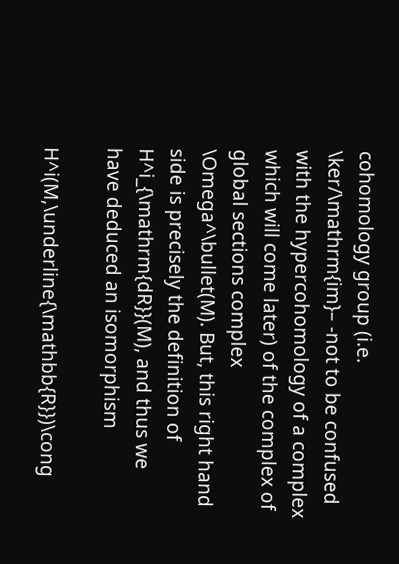cohomology group (i.e. \ker/\mathrm{im}– -not to be confused with the hypercohomology of a complex which will come later) of the complex of global sections complex \Omega^\bullet(M). But, this right hand side is precisely the definition of H^i_{\mathrm{dR}}(M), and thus we have deduced an isomorphism

H^i(M,\underline{\mathbb{R}})\cong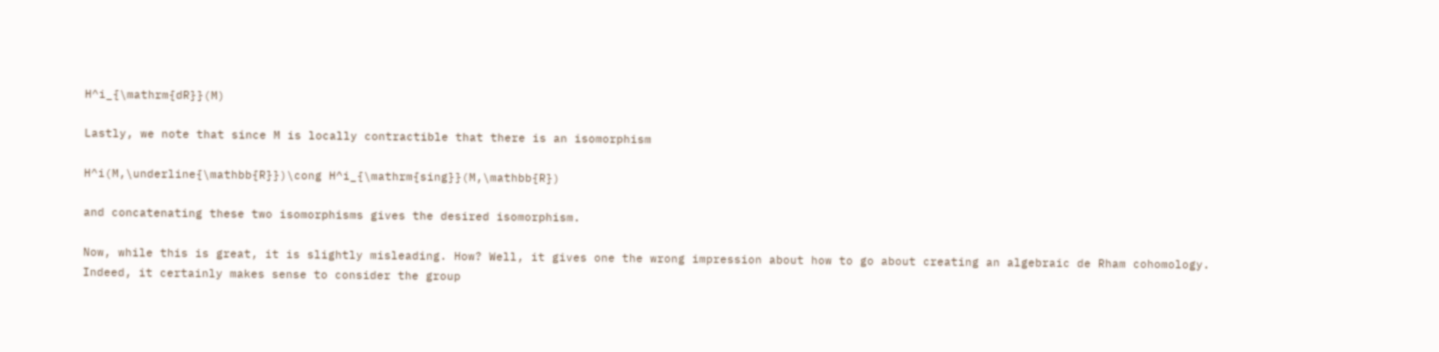H^i_{\mathrm{dR}}(M)

Lastly, we note that since M is locally contractible that there is an isomorphism

H^i(M,\underline{\mathbb{R}})\cong H^i_{\mathrm{sing}}(M,\mathbb{R})

and concatenating these two isomorphisms gives the desired isomorphism.

Now, while this is great, it is slightly misleading. How? Well, it gives one the wrong impression about how to go about creating an algebraic de Rham cohomology. Indeed, it certainly makes sense to consider the group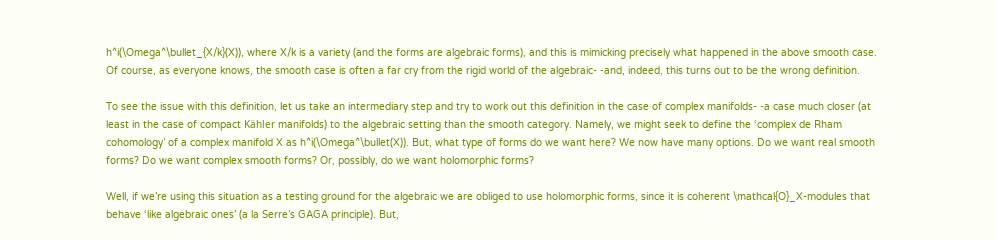h^i(\Omega^\bullet_{X/k}(X)), where X/k is a variety (and the forms are algebraic forms), and this is mimicking precisely what happened in the above smooth case. Of course, as everyone knows, the smooth case is often a far cry from the rigid world of the algebraic- -and, indeed, this turns out to be the wrong definition.

To see the issue with this definition, let us take an intermediary step and try to work out this definition in the case of complex manifolds- -a case much closer (at least in the case of compact Kähler manifolds) to the algebraic setting than the smooth category. Namely, we might seek to define the ‘complex de Rham cohomology’ of a complex manifold X as h^i(\Omega^\bullet(X)). But, what type of forms do we want here? We now have many options. Do we want real smooth forms? Do we want complex smooth forms? Or, possibly, do we want holomorphic forms?

Well, if we’re using this situation as a testing ground for the algebraic we are obliged to use holomorphic forms, since it is coherent \mathcal{O}_X-modules that behave ‘like algebraic ones’ (a la Serre’s GAGA principle). But,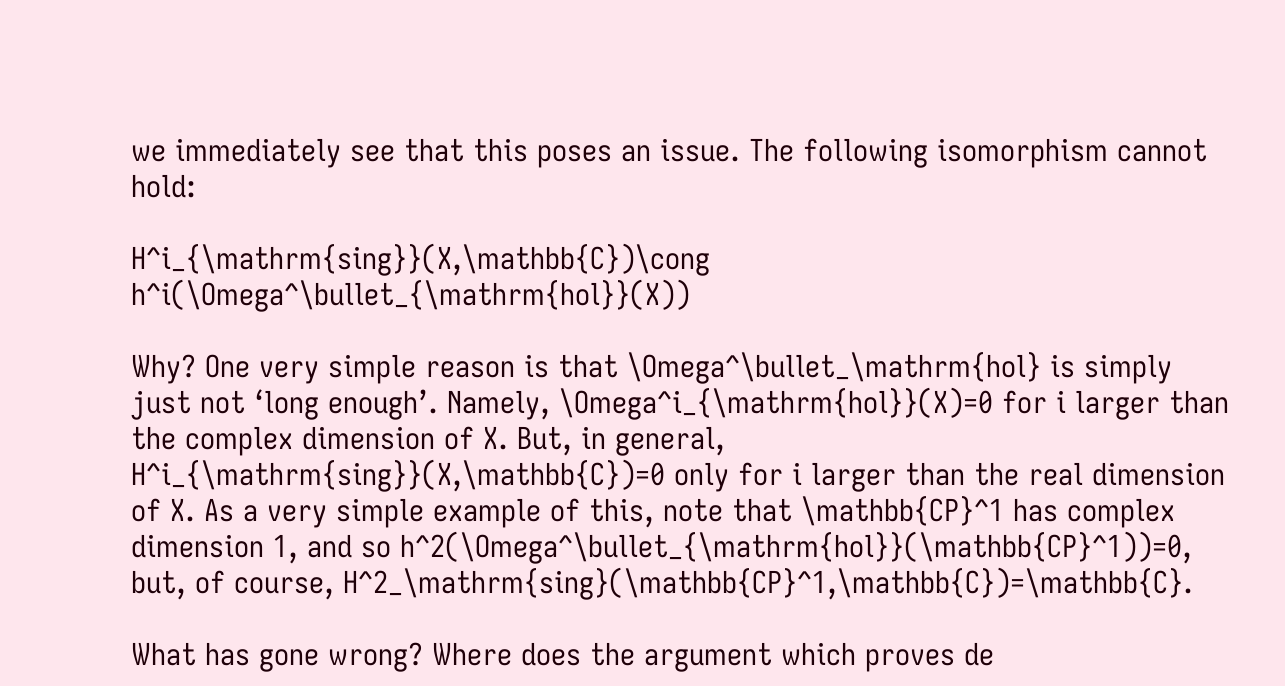we immediately see that this poses an issue. The following isomorphism cannot hold:

H^i_{\mathrm{sing}}(X,\mathbb{C})\cong h^i(\Omega^\bullet_{\mathrm{hol}}(X))

Why? One very simple reason is that \Omega^\bullet_\mathrm{hol} is simply just not ‘long enough’. Namely, \Omega^i_{\mathrm{hol}}(X)=0 for i larger than the complex dimension of X. But, in general, H^i_{\mathrm{sing}}(X,\mathbb{C})=0 only for i larger than the real dimension of X. As a very simple example of this, note that \mathbb{CP}^1 has complex dimension 1, and so h^2(\Omega^\bullet_{\mathrm{hol}}(\mathbb{CP}^1))=0, but, of course, H^2_\mathrm{sing}(\mathbb{CP}^1,\mathbb{C})=\mathbb{C}.

What has gone wrong? Where does the argument which proves de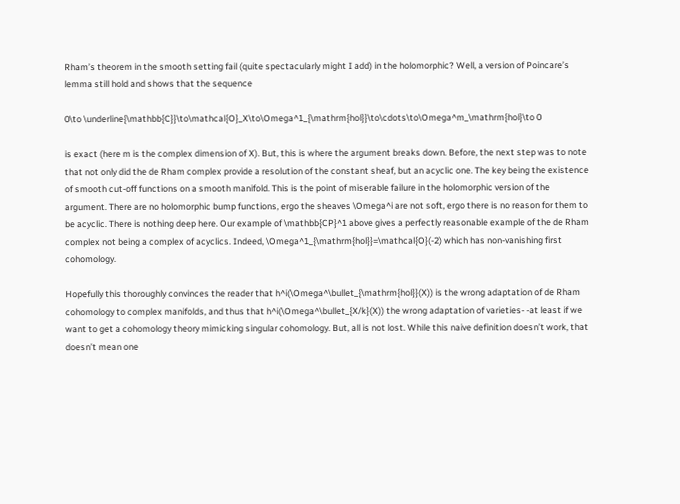Rham’s theorem in the smooth setting fail (quite spectacularly might I add) in the holomorphic? Well, a version of Poincare’s lemma still hold and shows that the sequence

0\to \underline{\mathbb{C}}\to\mathcal{O}_X\to\Omega^1_{\mathrm{hol}}\to\cdots\to\Omega^m_\mathrm{hol}\to 0

is exact (here m is the complex dimension of X). But, this is where the argument breaks down. Before, the next step was to note that not only did the de Rham complex provide a resolution of the constant sheaf, but an acyclic one. The key being the existence of smooth cut-off functions on a smooth manifold. This is the point of miserable failure in the holomorphic version of the argument. There are no holomorphic bump functions, ergo the sheaves \Omega^i are not soft, ergo there is no reason for them to be acyclic. There is nothing deep here. Our example of \mathbb{CP}^1 above gives a perfectly reasonable example of the de Rham complex not being a complex of acyclics. Indeed, \Omega^1_{\mathrm{hol}}=\mathcal{O}(-2) which has non-vanishing first cohomology.

Hopefully this thoroughly convinces the reader that h^i(\Omega^\bullet_{\mathrm{hol}}(X)) is the wrong adaptation of de Rham cohomology to complex manifolds, and thus that h^i(\Omega^\bullet_{X/k}(X)) the wrong adaptation of varieties- -at least if we want to get a cohomology theory mimicking singular cohomology. But, all is not lost. While this naive definition doesn’t work, that doesn’t mean one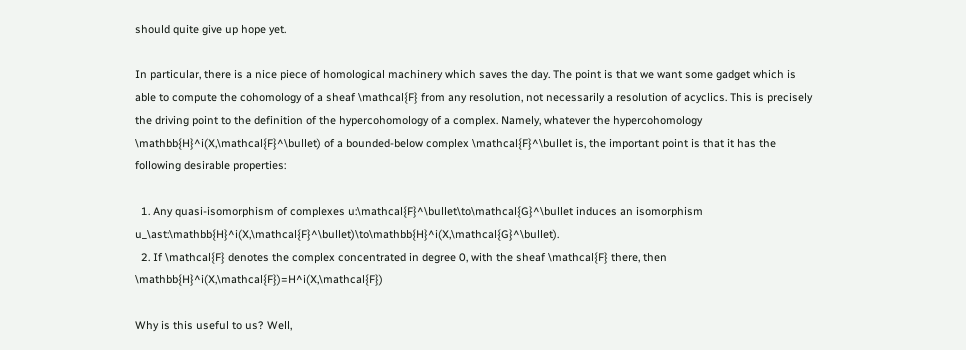should quite give up hope yet.

In particular, there is a nice piece of homological machinery which saves the day. The point is that we want some gadget which is able to compute the cohomology of a sheaf \mathcal{F} from any resolution, not necessarily a resolution of acyclics. This is precisely the driving point to the definition of the hypercohomology of a complex. Namely, whatever the hypercohomology \mathbb{H}^i(X,\mathcal{F}^\bullet) of a bounded-below complex \mathcal{F}^\bullet is, the important point is that it has the following desirable properties:

  1. Any quasi-isomorphism of complexes u:\mathcal{F}^\bullet\to\mathcal{G}^\bullet induces an isomorphism u_\ast:\mathbb{H}^i(X,\mathcal{F}^\bullet)\to\mathbb{H}^i(X,\mathcal{G}^\bullet).
  2. If \mathcal{F} denotes the complex concentrated in degree 0, with the sheaf \mathcal{F} there, then \mathbb{H}^i(X,\mathcal{F})=H^i(X,\mathcal{F})

Why is this useful to us? Well,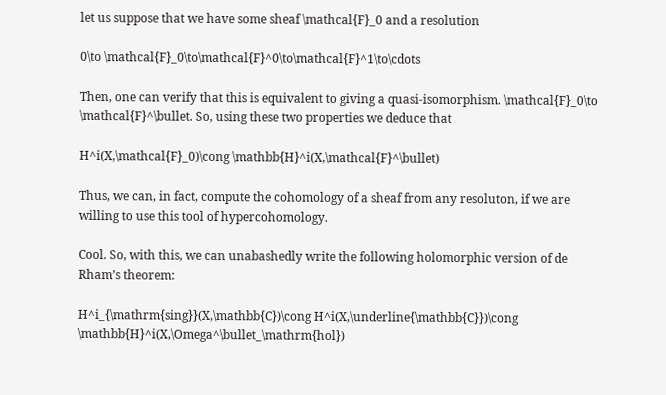let us suppose that we have some sheaf \mathcal{F}_0 and a resolution

0\to \mathcal{F}_0\to\mathcal{F}^0\to\mathcal{F}^1\to\cdots

Then, one can verify that this is equivalent to giving a quasi-isomorphism. \mathcal{F}_0\to \mathcal{F}^\bullet. So, using these two properties we deduce that

H^i(X,\mathcal{F}_0)\cong \mathbb{H}^i(X,\mathcal{F}^\bullet)

Thus, we can, in fact, compute the cohomology of a sheaf from any resoluton, if we are willing to use this tool of hypercohomology.

Cool. So, with this, we can unabashedly write the following holomorphic version of de Rham’s theorem:

H^i_{\mathrm{sing}}(X,\mathbb{C})\cong H^i(X,\underline{\mathbb{C}})\cong \mathbb{H}^i(X,\Omega^\bullet_\mathrm{hol})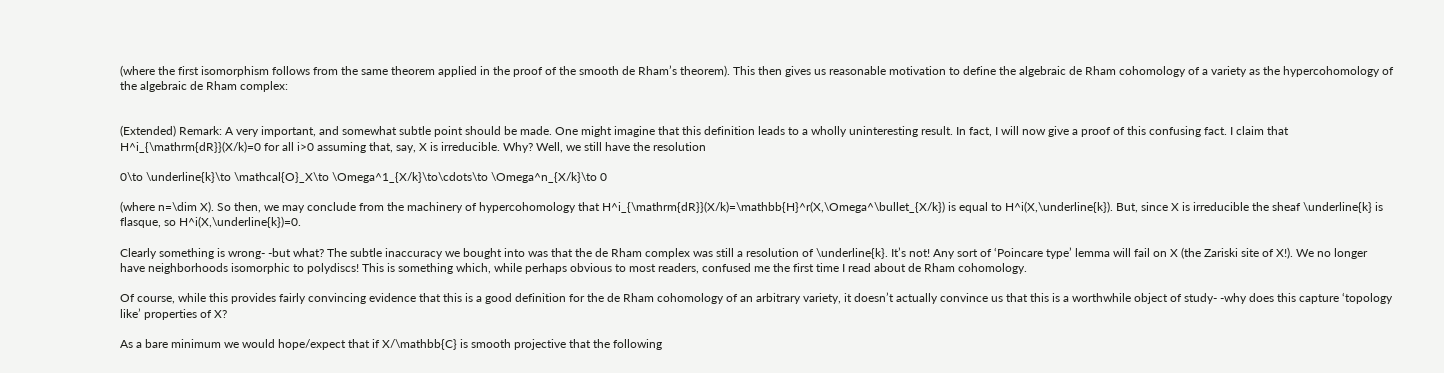(where the first isomorphism follows from the same theorem applied in the proof of the smooth de Rham’s theorem). This then gives us reasonable motivation to define the algebraic de Rham cohomology of a variety as the hypercohomology of the algebraic de Rham complex:


(Extended) Remark: A very important, and somewhat subtle point should be made. One might imagine that this definition leads to a wholly uninteresting result. In fact, I will now give a proof of this confusing fact. I claim that H^i_{\mathrm{dR}}(X/k)=0 for all i>0 assuming that, say, X is irreducible. Why? Well, we still have the resolution

0\to \underline{k}\to \mathcal{O}_X\to \Omega^1_{X/k}\to\cdots\to \Omega^n_{X/k}\to 0

(where n=\dim X). So then, we may conclude from the machinery of hypercohomology that H^i_{\mathrm{dR}}(X/k)=\mathbb{H}^r(X,\Omega^\bullet_{X/k}) is equal to H^i(X,\underline{k}). But, since X is irreducible the sheaf \underline{k} is flasque, so H^i(X,\underline{k})=0.

Clearly something is wrong- -but what? The subtle inaccuracy we bought into was that the de Rham complex was still a resolution of \underline{k}. It’s not! Any sort of ‘Poincare type’ lemma will fail on X (the Zariski site of X!). We no longer have neighborhoods isomorphic to polydiscs! This is something which, while perhaps obvious to most readers, confused me the first time I read about de Rham cohomology.

Of course, while this provides fairly convincing evidence that this is a good definition for the de Rham cohomology of an arbitrary variety, it doesn’t actually convince us that this is a worthwhile object of study- -why does this capture ‘topology like’ properties of X?

As a bare minimum we would hope/expect that if X/\mathbb{C} is smooth projective that the following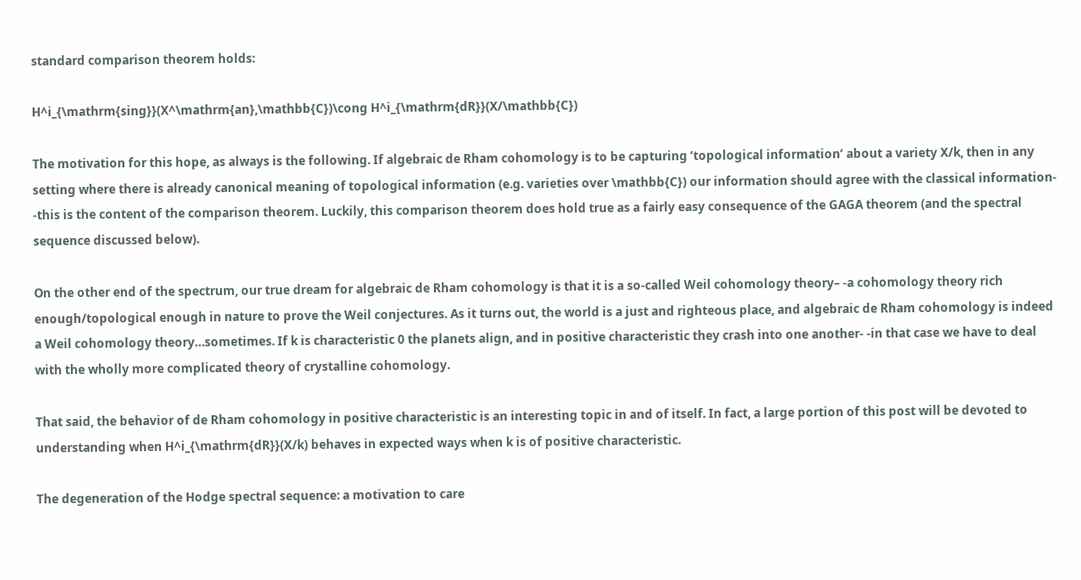standard comparison theorem holds:

H^i_{\mathrm{sing}}(X^\mathrm{an},\mathbb{C})\cong H^i_{\mathrm{dR}}(X/\mathbb{C})

The motivation for this hope, as always is the following. If algebraic de Rham cohomology is to be capturing ‘topological information’ about a variety X/k, then in any setting where there is already canonical meaning of topological information (e.g. varieties over \mathbb{C}) our information should agree with the classical information- -this is the content of the comparison theorem. Luckily, this comparison theorem does hold true as a fairly easy consequence of the GAGA theorem (and the spectral sequence discussed below).

On the other end of the spectrum, our true dream for algebraic de Rham cohomology is that it is a so-called Weil cohomology theory– -a cohomology theory rich enough/topological enough in nature to prove the Weil conjectures. As it turns out, the world is a just and righteous place, and algebraic de Rham cohomology is indeed a Weil cohomology theory…sometimes. If k is characteristic 0 the planets align, and in positive characteristic they crash into one another- -in that case we have to deal with the wholly more complicated theory of crystalline cohomology.

That said, the behavior of de Rham cohomology in positive characteristic is an interesting topic in and of itself. In fact, a large portion of this post will be devoted to understanding when H^i_{\mathrm{dR}}(X/k) behaves in expected ways when k is of positive characteristic.

The degeneration of the Hodge spectral sequence: a motivation to care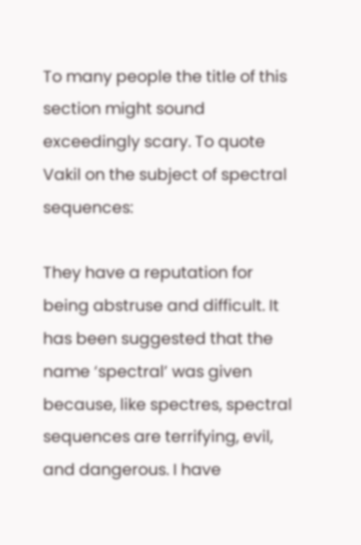To many people the title of this section might sound exceedingly scary. To quote Vakil on the subject of spectral sequences:

They have a reputation for being abstruse and difficult. It has been suggested that the name ‘spectral’ was given because, like spectres, spectral sequences are terrifying, evil, and dangerous. I have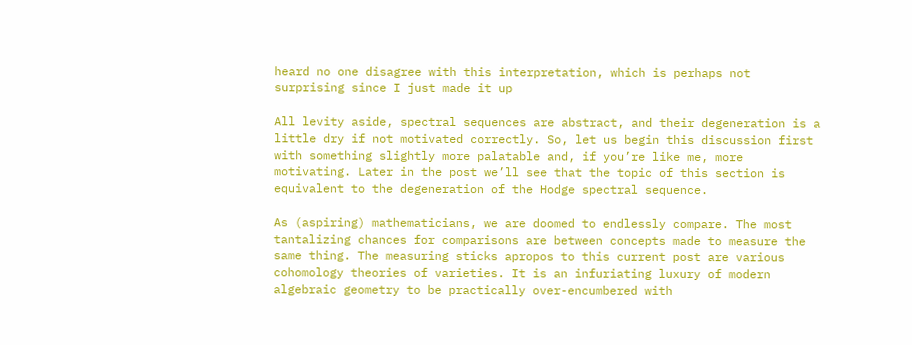heard no one disagree with this interpretation, which is perhaps not surprising since I just made it up

All levity aside, spectral sequences are abstract, and their degeneration is a little dry if not motivated correctly. So, let us begin this discussion first with something slightly more palatable and, if you’re like me, more motivating. Later in the post we’ll see that the topic of this section is equivalent to the degeneration of the Hodge spectral sequence.

As (aspiring) mathematicians, we are doomed to endlessly compare. The most tantalizing chances for comparisons are between concepts made to measure the same thing. The measuring sticks apropos to this current post are various cohomology theories of varieties. It is an infuriating luxury of modern algebraic geometry to be practically over-encumbered with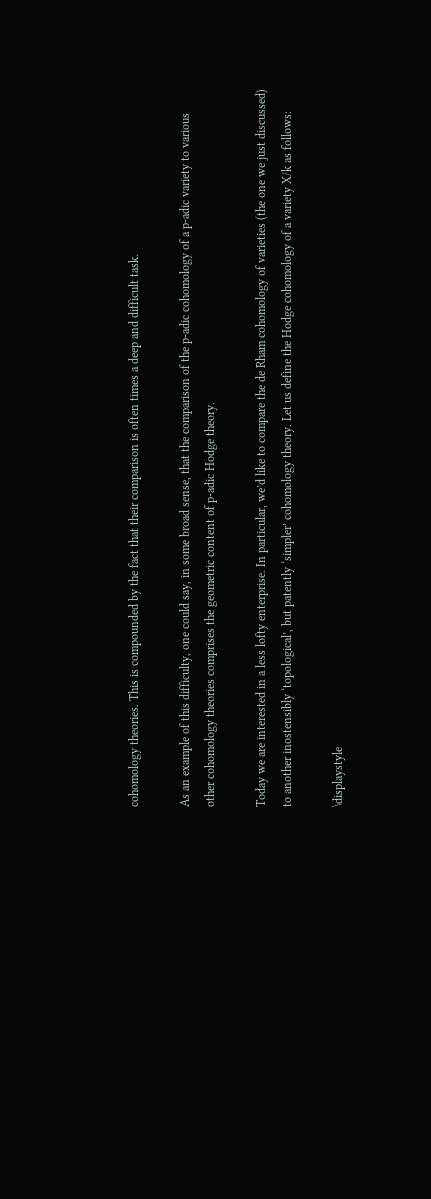cohomology theories. This is compounded by the fact that their comparison is often times a deep and difficult task.

As an example of this difficulty, one could say, in some broad sense, that the comparison of the p-adic cohomology of a p-adic variety to various other cohomology theories comprises the geometric content of p-adic Hodge theory.

Today we are interested in a less lofty enterprise. In particular, we’d like to compare the de Rham cohomology of varieties (the one we just discussed) to another inostensibly ‘topological’, but patently ‘simpler’ cohomology theory. Let us define the Hodge cohomology of a variety X/k as follows:

\displaystyle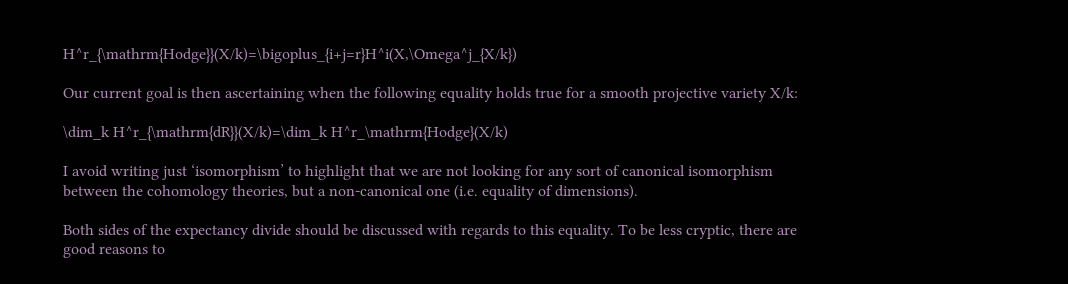H^r_{\mathrm{Hodge}}(X/k)=\bigoplus_{i+j=r}H^i(X,\Omega^j_{X/k})

Our current goal is then ascertaining when the following equality holds true for a smooth projective variety X/k:

\dim_k H^r_{\mathrm{dR}}(X/k)=\dim_k H^r_\mathrm{Hodge}(X/k)

I avoid writing just ‘isomorphism’ to highlight that we are not looking for any sort of canonical isomorphism between the cohomology theories, but a non-canonical one (i.e. equality of dimensions).

Both sides of the expectancy divide should be discussed with regards to this equality. To be less cryptic, there are good reasons to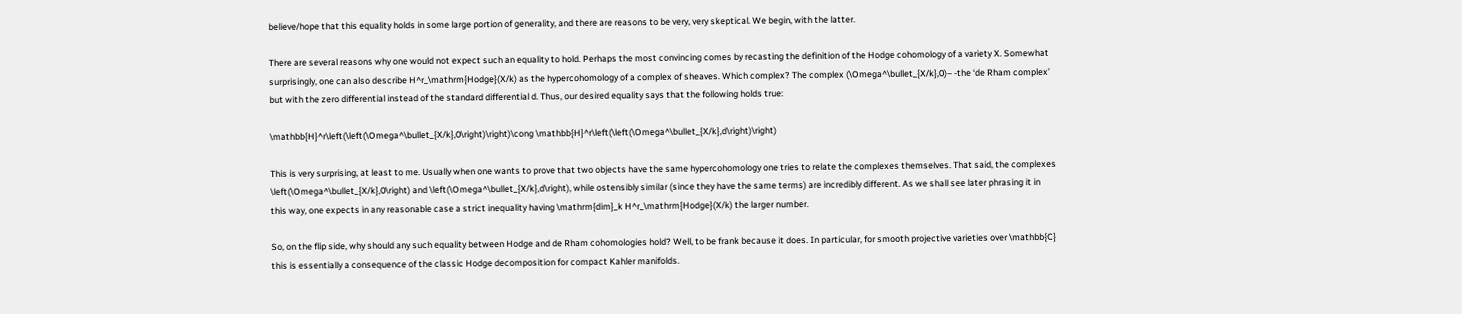believe/hope that this equality holds in some large portion of generality, and there are reasons to be very, very skeptical. We begin, with the latter.

There are several reasons why one would not expect such an equality to hold. Perhaps the most convincing comes by recasting the definition of the Hodge cohomology of a variety X. Somewhat surprisingly, one can also describe H^r_\mathrm{Hodge}(X/k) as the hypercohomology of a complex of sheaves. Which complex? The complex (\Omega^\bullet_{X/k},0)– -the ‘de Rham complex’ but with the zero differential instead of the standard differential d. Thus, our desired equality says that the following holds true:

\mathbb{H}^r\left(\left(\Omega^\bullet_{X/k},0\right)\right)\cong \mathbb{H}^r\left(\left(\Omega^\bullet_{X/k},d\right)\right)

This is very surprising, at least to me. Usually when one wants to prove that two objects have the same hypercohomology one tries to relate the complexes themselves. That said, the complexes \left(\Omega^\bullet_{X/k},0\right) and \left(\Omega^\bullet_{X/k},d\right), while ostensibly similar (since they have the same terms) are incredibly different. As we shall see later phrasing it in this way, one expects in any reasonable case a strict inequality having \mathrm{dim}_k H^r_\mathrm{Hodge}(X/k) the larger number.

So, on the flip side, why should any such equality between Hodge and de Rham cohomologies hold? Well, to be frank because it does. In particular, for smooth projective varieties over \mathbb{C} this is essentially a consequence of the classic Hodge decomposition for compact Kahler manifolds.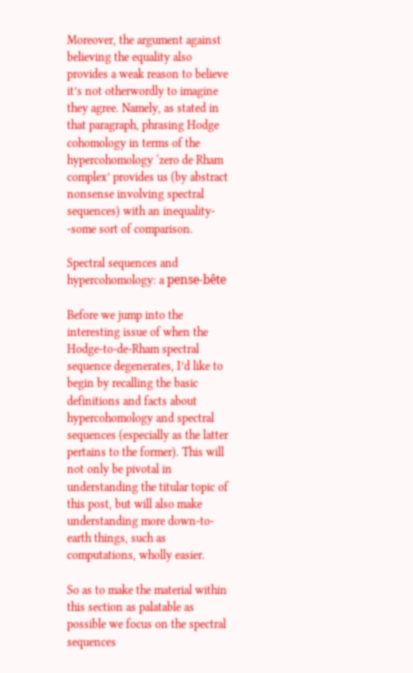Moreover, the argument against believing the equality also provides a weak reason to believe it’s not otherwordly to imagine they agree. Namely, as stated in that paragraph, phrasing Hodge cohomology in terms of the hypercohomology ‘zero de Rham complex’ provides us (by abstract nonsense involving spectral sequences) with an inequality- -some sort of comparison.

Spectral sequences and hypercohomology: a pense-bête

Before we jump into the interesting issue of when the Hodge-to-de-Rham spectral sequence degenerates, I’d like to begin by recalling the basic definitions and facts about hypercohomology and spectral sequences (especially as the latter pertains to the former). This will not only be pivotal in understanding the titular topic of this post, but will also make understanding more down-to-earth things, such as computations, wholly easier.

So as to make the material within this section as palatable as possible we focus on the spectral sequences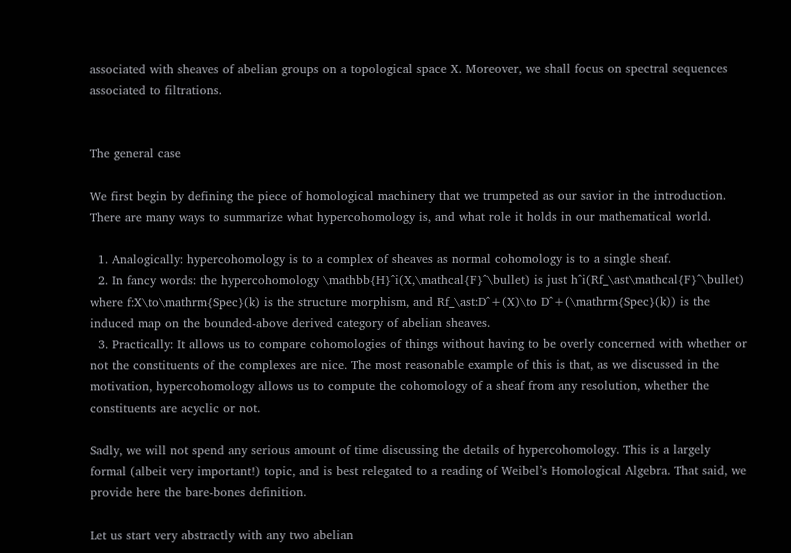associated with sheaves of abelian groups on a topological space X. Moreover, we shall focus on spectral sequences associated to filtrations.


The general case

We first begin by defining the piece of homological machinery that we trumpeted as our savior in the introduction. There are many ways to summarize what hypercohomology is, and what role it holds in our mathematical world.

  1. Analogically: hypercohomology is to a complex of sheaves as normal cohomology is to a single sheaf.
  2. In fancy words: the hypercohomology \mathbb{H}^i(X,\mathcal{F}^\bullet) is just h^i(Rf_\ast\mathcal{F}^\bullet) where f:X\to\mathrm{Spec}(k) is the structure morphism, and Rf_\ast:D^+(X)\to D^+(\mathrm{Spec}(k)) is the induced map on the bounded-above derived category of abelian sheaves.
  3. Practically: It allows us to compare cohomologies of things without having to be overly concerned with whether or not the constituents of the complexes are nice. The most reasonable example of this is that, as we discussed in the motivation, hypercohomology allows us to compute the cohomology of a sheaf from any resolution, whether the constituents are acyclic or not.

Sadly, we will not spend any serious amount of time discussing the details of hypercohomology. This is a largely formal (albeit very important!) topic, and is best relegated to a reading of Weibel’s Homological Algebra. That said, we provide here the bare-bones definition.

Let us start very abstractly with any two abelian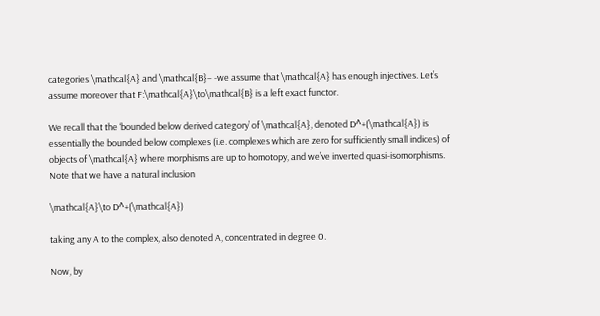categories \mathcal{A} and \mathcal{B}– -we assume that \mathcal{A} has enough injectives. Let’s assume moreover that F:\mathcal{A}\to\mathcal{B} is a left exact functor.

We recall that the ‘bounded below derived category’ of \mathcal{A}, denoted D^+(\mathcal{A}) is essentially the bounded below complexes (i.e. complexes which are zero for sufficiently small indices) of objects of \mathcal{A} where morphisms are up to homotopy, and we’ve inverted quasi-isomorphisms. Note that we have a natural inclusion

\mathcal{A}\to D^+(\mathcal{A})

taking any A to the complex, also denoted A, concentrated in degree 0.

Now, by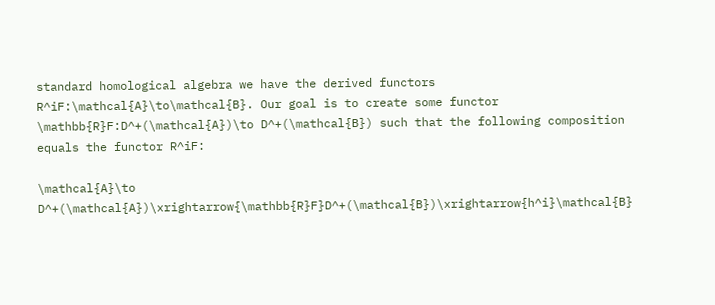standard homological algebra we have the derived functors R^iF:\mathcal{A}\to\mathcal{B}. Our goal is to create some functor \mathbb{R}F:D^+(\mathcal{A})\to D^+(\mathcal{B}) such that the following composition equals the functor R^iF:

\mathcal{A}\to D^+(\mathcal{A})\xrightarrow{\mathbb{R}F}D^+(\mathcal{B})\xrightarrow{h^i}\mathcal{B}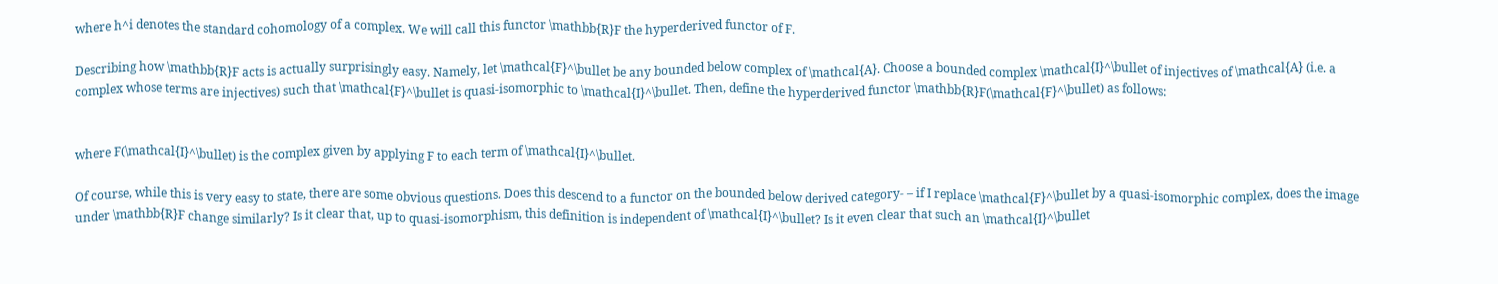where h^i denotes the standard cohomology of a complex. We will call this functor \mathbb{R}F the hyperderived functor of F.

Describing how \mathbb{R}F acts is actually surprisingly easy. Namely, let \mathcal{F}^\bullet be any bounded below complex of \mathcal{A}. Choose a bounded complex \mathcal{I}^\bullet of injectives of \mathcal{A} (i.e. a complex whose terms are injectives) such that \mathcal{F}^\bullet is quasi-isomorphic to \mathcal{I}^\bullet. Then, define the hyperderived functor \mathbb{R}F(\mathcal{F}^\bullet) as follows:


where F(\mathcal{I}^\bullet) is the complex given by applying F to each term of \mathcal{I}^\bullet.

Of course, while this is very easy to state, there are some obvious questions. Does this descend to a functor on the bounded below derived category- – if I replace \mathcal{F}^\bullet by a quasi-isomorphic complex, does the image under \mathbb{R}F change similarly? Is it clear that, up to quasi-isomorphism, this definition is independent of \mathcal{I}^\bullet? Is it even clear that such an \mathcal{I}^\bullet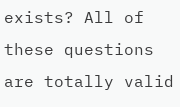exists? All of these questions are totally valid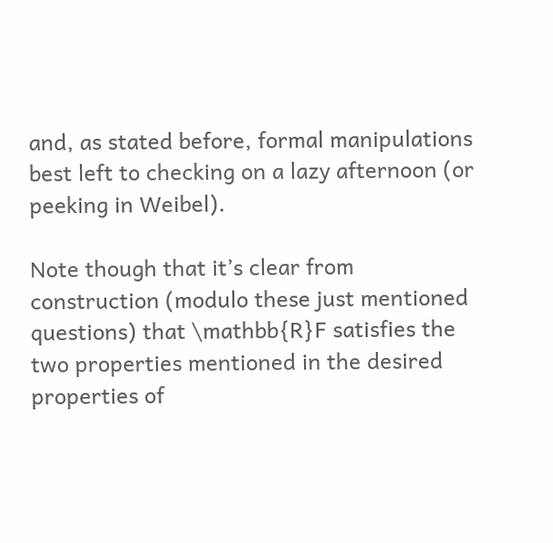and, as stated before, formal manipulations best left to checking on a lazy afternoon (or peeking in Weibel).

Note though that it’s clear from construction (modulo these just mentioned questions) that \mathbb{R}F satisfies the two properties mentioned in the desired properties of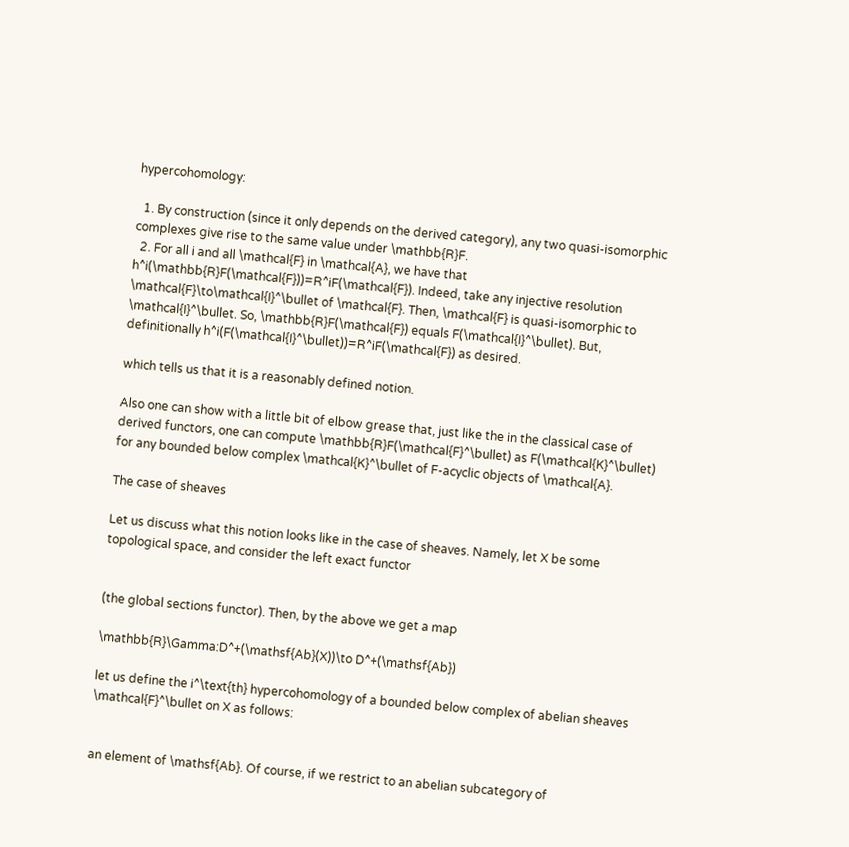hypercohomology:

  1. By construction (since it only depends on the derived category), any two quasi-isomorphic complexes give rise to the same value under \mathbb{R}F.
  2. For all i and all \mathcal{F} in \mathcal{A}, we have that h^i(\mathbb{R}F(\mathcal{F}))=R^iF(\mathcal{F}). Indeed, take any injective resolution \mathcal{F}\to\mathcal{I}^\bullet of \mathcal{F}. Then, \mathcal{F} is quasi-isomorphic to \mathcal{I}^\bullet. So, \mathbb{R}F(\mathcal{F}) equals F(\mathcal{I}^\bullet). But, definitionally h^i(F(\mathcal{I}^\bullet))=R^iF(\mathcal{F}) as desired.

which tells us that it is a reasonably defined notion.

Also one can show with a little bit of elbow grease that, just like the in the classical case of derived functors, one can compute \mathbb{R}F(\mathcal{F}^\bullet) as F(\mathcal{K}^\bullet) for any bounded below complex \mathcal{K}^\bullet of F-acyclic objects of \mathcal{A}.

The case of sheaves

Let us discuss what this notion looks like in the case of sheaves. Namely, let X be some topological space, and consider the left exact functor


(the global sections functor). Then, by the above we get a map

\mathbb{R}\Gamma:D^+(\mathsf{Ab}(X))\to D^+(\mathsf{Ab})

let us define the i^\text{th} hypercohomology of a bounded below complex of abelian sheaves \mathcal{F}^\bullet on X as follows:


an element of \mathsf{Ab}. Of course, if we restrict to an abelian subcategory of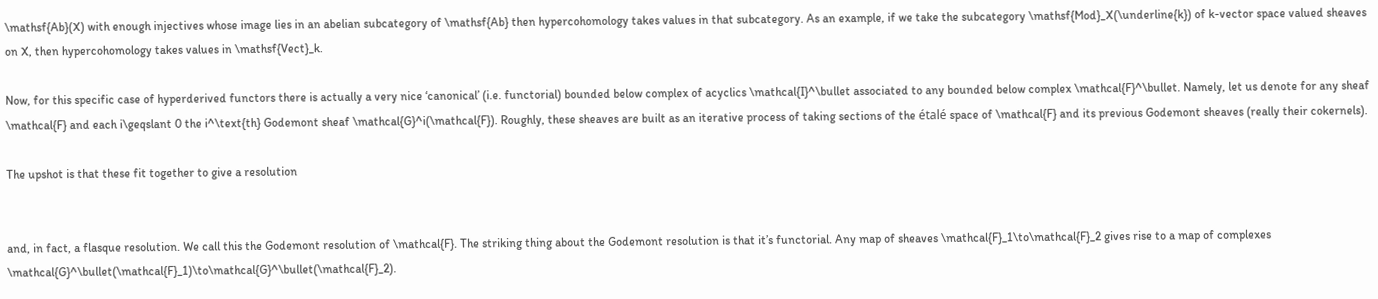\mathsf{Ab}(X) with enough injectives whose image lies in an abelian subcategory of \mathsf{Ab} then hypercohomology takes values in that subcategory. As an example, if we take the subcategory \mathsf{Mod}_X(\underline{k}) of k-vector space valued sheaves on X, then hypercohomology takes values in \mathsf{Vect}_k.

Now, for this specific case of hyperderived functors there is actually a very nice ‘canonical’ (i.e. functorial) bounded below complex of acyclics \mathcal{I}^\bullet associated to any bounded below complex \mathcal{F}^\bullet. Namely, let us denote for any sheaf \mathcal{F} and each i\geqslant 0 the i^\text{th} Godemont sheaf \mathcal{G}^i(\mathcal{F}). Roughly, these sheaves are built as an iterative process of taking sections of the étalé space of \mathcal{F} and its previous Godemont sheaves (really their cokernels).

The upshot is that these fit together to give a resolution


and, in fact, a flasque resolution. We call this the Godemont resolution of \mathcal{F}. The striking thing about the Godemont resolution is that it’s functorial. Any map of sheaves \mathcal{F}_1\to\mathcal{F}_2 gives rise to a map of complexes \mathcal{G}^\bullet(\mathcal{F}_1)\to\mathcal{G}^\bullet(\mathcal{F}_2).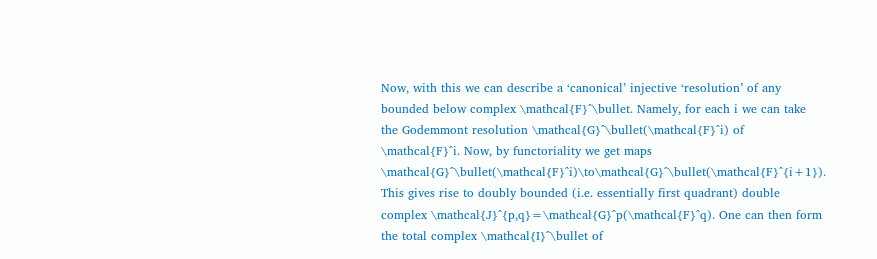Now, with this we can describe a ‘canonical’ injective ‘resolution’ of any bounded below complex \mathcal{F}^\bullet. Namely, for each i we can take the Godemmont resolution \mathcal{G}^\bullet(\mathcal{F}^i) of \mathcal{F}^i. Now, by functoriality we get maps \mathcal{G}^\bullet(\mathcal{F}^i)\to\mathcal{G}^\bullet(\mathcal{F}^{i+1}). This gives rise to doubly bounded (i.e. essentially first quadrant) double complex \mathcal{J}^{p,q}=\mathcal{G}^p(\mathcal{F}^q). One can then form the total complex \mathcal{I}^\bullet of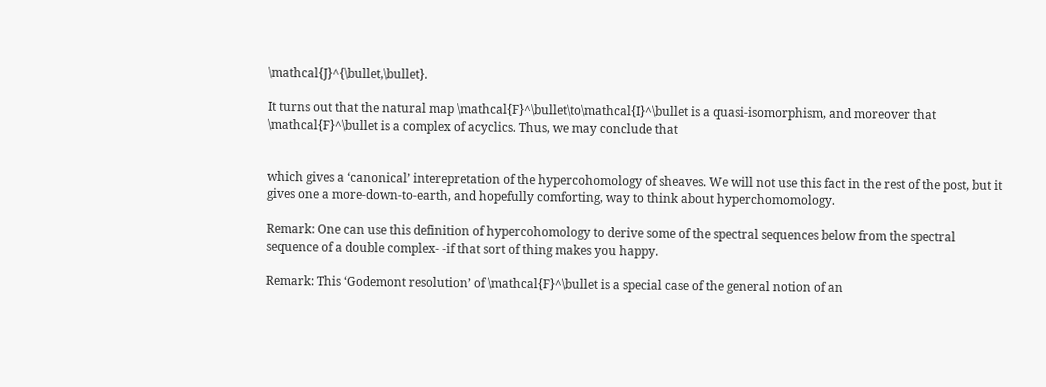\mathcal{J}^{\bullet,\bullet}.

It turns out that the natural map \mathcal{F}^\bullet\to\mathcal{I}^\bullet is a quasi-isomorphism, and moreover that \mathcal{F}^\bullet is a complex of acyclics. Thus, we may conclude that


which gives a ‘canonical’ interepretation of the hypercohomology of sheaves. We will not use this fact in the rest of the post, but it gives one a more-down-to-earth, and hopefully comforting, way to think about hyperchomomology.

Remark: One can use this definition of hypercohomology to derive some of the spectral sequences below from the spectral sequence of a double complex- -if that sort of thing makes you happy.

Remark: This ‘Godemont resolution’ of \mathcal{F}^\bullet is a special case of the general notion of an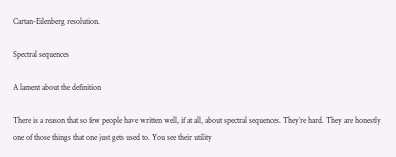Cartan-Eilenberg resolution.

Spectral sequences

A lament about the definition

There is a reason that so few people have written well, if at all, about spectral sequences. They’re hard. They are honestly one of those things that one just gets used to. You see their utility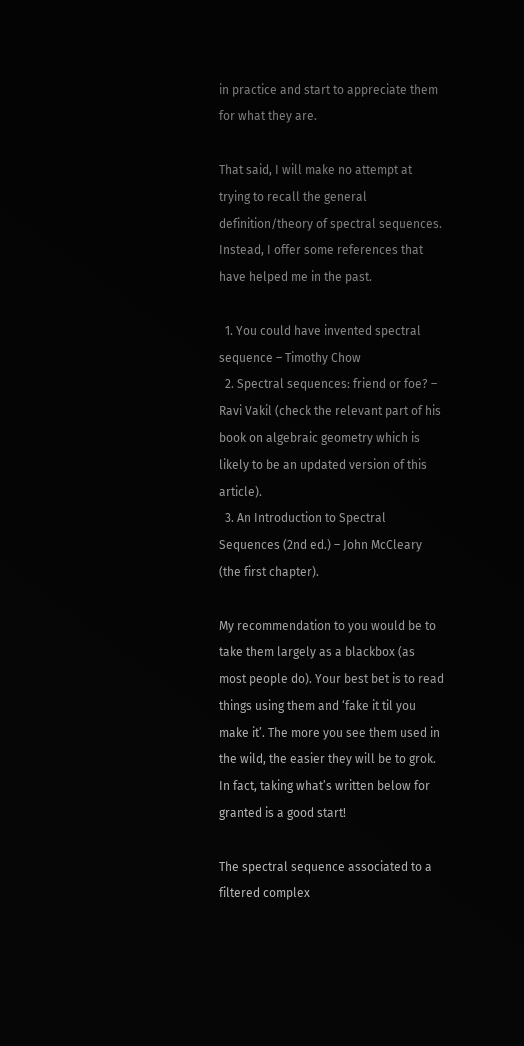in practice and start to appreciate them for what they are.

That said, I will make no attempt at trying to recall the general definition/theory of spectral sequences. Instead, I offer some references that have helped me in the past.

  1. You could have invented spectral sequence – Timothy Chow
  2. Spectral sequences: friend or foe? – Ravi Vakil (check the relevant part of his book on algebraic geometry which is likely to be an updated version of this article).
  3. An Introduction to Spectral Sequences (2nd ed.) – John McCleary (the first chapter).

My recommendation to you would be to take them largely as a blackbox (as most people do). Your best bet is to read things using them and ‘fake it til you make it’. The more you see them used in the wild, the easier they will be to grok.  In fact, taking what’s written below for granted is a good start!

The spectral sequence associated to a filtered complex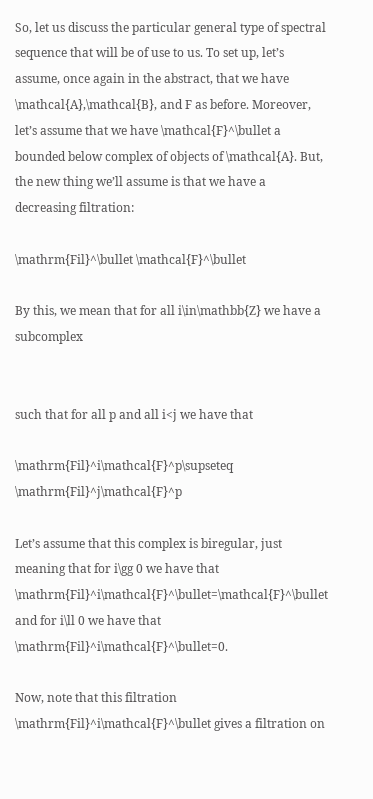So, let us discuss the particular general type of spectral sequence that will be of use to us. To set up, let’s assume, once again in the abstract, that we have \mathcal{A},\mathcal{B}, and F as before. Moreover, let’s assume that we have \mathcal{F}^\bullet a bounded below complex of objects of \mathcal{A}. But, the new thing we’ll assume is that we have a decreasing filtration:

\mathrm{Fil}^\bullet \mathcal{F}^\bullet

By this, we mean that for all i\in\mathbb{Z} we have a subcomplex


such that for all p and all i<j we have that

\mathrm{Fil}^i\mathcal{F}^p\supseteq \mathrm{Fil}^j\mathcal{F}^p

Let’s assume that this complex is biregular, just meaning that for i\gg 0 we have that \mathrm{Fil}^i\mathcal{F}^\bullet=\mathcal{F}^\bullet and for i\ll 0 we have that \mathrm{Fil}^i\mathcal{F}^\bullet=0.

Now, note that this filtration \mathrm{Fil}^i\mathcal{F}^\bullet gives a filtration on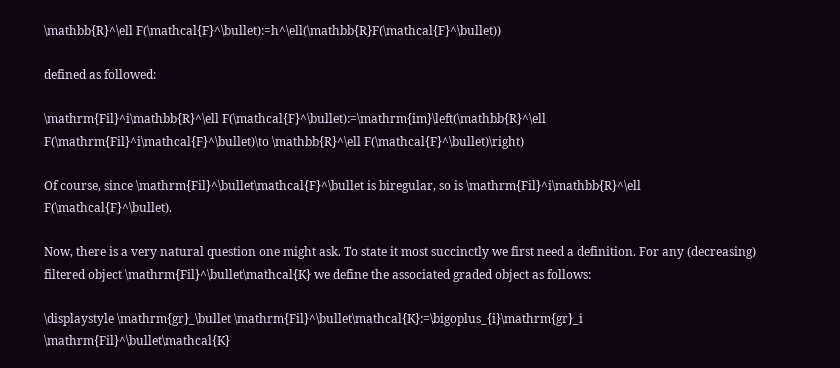\mathbb{R}^\ell F(\mathcal{F}^\bullet):=h^\ell(\mathbb{R}F(\mathcal{F}^\bullet))

defined as followed:

\mathrm{Fil}^i\mathbb{R}^\ell F(\mathcal{F}^\bullet):=\mathrm{im}\left(\mathbb{R}^\ell F(\mathrm{Fil}^i\mathcal{F}^\bullet)\to \mathbb{R}^\ell F(\mathcal{F}^\bullet)\right)

Of course, since \mathrm{Fil}^\bullet\mathcal{F}^\bullet is biregular, so is \mathrm{Fil}^i\mathbb{R}^\ell F(\mathcal{F}^\bullet).

Now, there is a very natural question one might ask. To state it most succinctly we first need a definition. For any (decreasing) filtered object \mathrm{Fil}^\bullet\mathcal{K} we define the associated graded object as follows:

\displaystyle \mathrm{gr}_\bullet \mathrm{Fil}^\bullet\mathcal{K}:=\bigoplus_{i}\mathrm{gr}_i \mathrm{Fil}^\bullet\mathcal{K}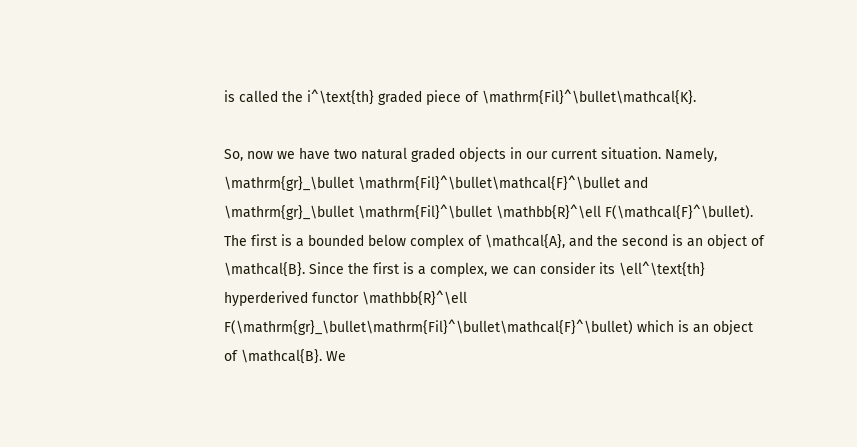is called the i^\text{th} graded piece of \mathrm{Fil}^\bullet\mathcal{K}.

So, now we have two natural graded objects in our current situation. Namely, \mathrm{gr}_\bullet \mathrm{Fil}^\bullet\mathcal{F}^\bullet and \mathrm{gr}_\bullet \mathrm{Fil}^\bullet \mathbb{R}^\ell F(\mathcal{F}^\bullet). The first is a bounded below complex of \mathcal{A}, and the second is an object of \mathcal{B}. Since the first is a complex, we can consider its \ell^\text{th} hyperderived functor \mathbb{R}^\ell F(\mathrm{gr}_\bullet\mathrm{Fil}^\bullet\mathcal{F}^\bullet) which is an object of \mathcal{B}. We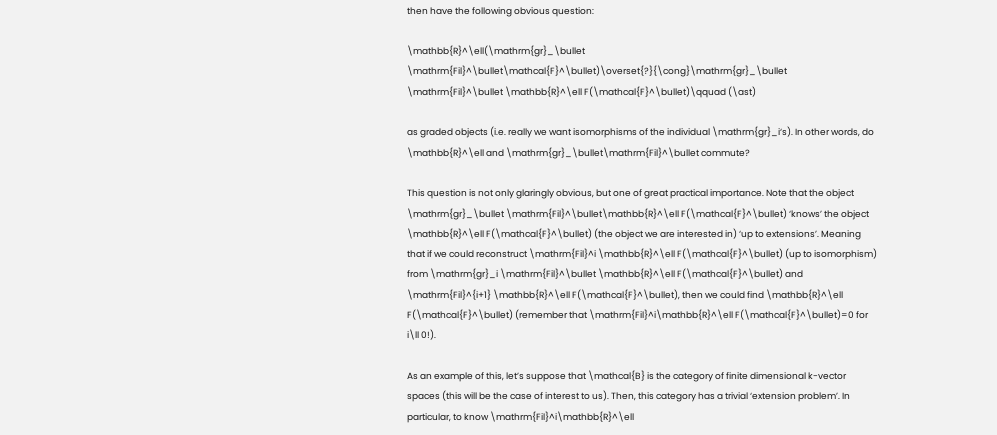then have the following obvious question:

\mathbb{R}^\ell(\mathrm{gr}_\bullet \mathrm{Fil}^\bullet\mathcal{F}^\bullet)\overset{?}{\cong}\mathrm{gr}_\bullet \mathrm{Fil}^\bullet \mathbb{R}^\ell F(\mathcal{F}^\bullet)\qquad (\ast)

as graded objects (i.e. really we want isomorphisms of the individual \mathrm{gr}_i‘s). In other words, do \mathbb{R}^\ell and \mathrm{gr}_\bullet\mathrm{Fil}^\bullet commute?

This question is not only glaringly obvious, but one of great practical importance. Note that the object \mathrm{gr}_\bullet \mathrm{Fil}^\bullet\mathbb{R}^\ell F(\mathcal{F}^\bullet) ‘knows’ the object \mathbb{R}^\ell F(\mathcal{F}^\bullet) (the object we are interested in) ‘up to extensions’. Meaning that if we could reconstruct \mathrm{Fil}^i \mathbb{R}^\ell F(\mathcal{F}^\bullet) (up to isomorphism) from \mathrm{gr}_i \mathrm{Fil}^\bullet \mathbb{R}^\ell F(\mathcal{F}^\bullet) and \mathrm{Fil}^{i+1} \mathbb{R}^\ell F(\mathcal{F}^\bullet), then we could find \mathbb{R}^\ell F(\mathcal{F}^\bullet) (remember that \mathrm{Fil}^i\mathbb{R}^\ell F(\mathcal{F}^\bullet)=0 for i\ll 0!).

As an example of this, let’s suppose that \mathcal{B} is the category of finite dimensional k-vector spaces (this will be the case of interest to us). Then, this category has a trivial ‘extension problem’. In particular, to know \mathrm{Fil}^i\mathbb{R}^\ell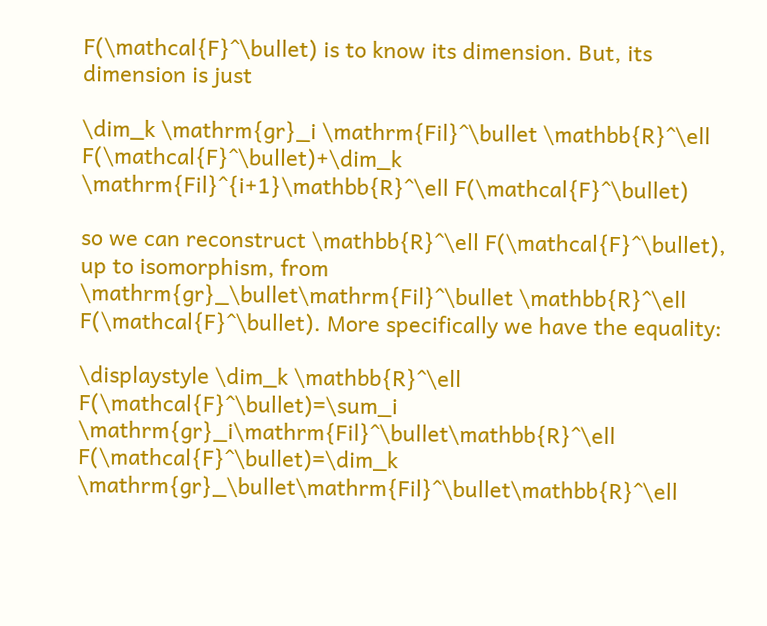F(\mathcal{F}^\bullet) is to know its dimension. But, its dimension is just

\dim_k \mathrm{gr}_i \mathrm{Fil}^\bullet \mathbb{R}^\ell F(\mathcal{F}^\bullet)+\dim_k \mathrm{Fil}^{i+1}\mathbb{R}^\ell F(\mathcal{F}^\bullet)

so we can reconstruct \mathbb{R}^\ell F(\mathcal{F}^\bullet), up to isomorphism, from \mathrm{gr}_\bullet\mathrm{Fil}^\bullet \mathbb{R}^\ell F(\mathcal{F}^\bullet). More specifically we have the equality:

\displaystyle \dim_k \mathbb{R}^\ell F(\mathcal{F}^\bullet)=\sum_i \mathrm{gr}_i\mathrm{Fil}^\bullet\mathbb{R}^\ell F(\mathcal{F}^\bullet)=\dim_k \mathrm{gr}_\bullet\mathrm{Fil}^\bullet\mathbb{R}^\ell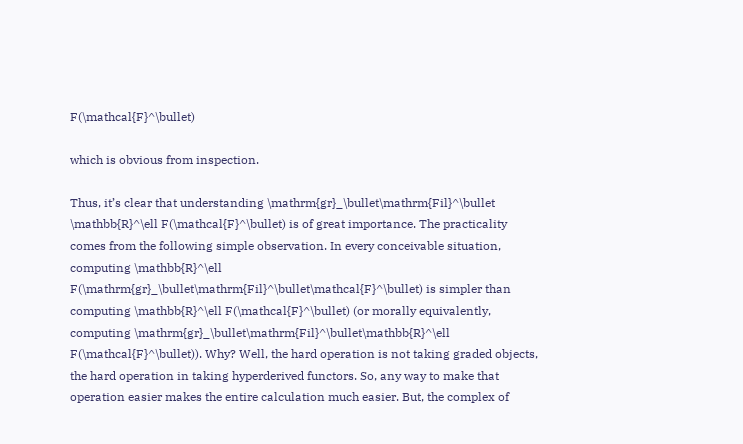F(\mathcal{F}^\bullet)

which is obvious from inspection.

Thus, it’s clear that understanding \mathrm{gr}_\bullet\mathrm{Fil}^\bullet \mathbb{R}^\ell F(\mathcal{F}^\bullet) is of great importance. The practicality comes from the following simple observation. In every conceivable situation, computing \mathbb{R}^\ell F(\mathrm{gr}_\bullet\mathrm{Fil}^\bullet\mathcal{F}^\bullet) is simpler than computing \mathbb{R}^\ell F(\mathcal{F}^\bullet) (or morally equivalently, computing \mathrm{gr}_\bullet\mathrm{Fil}^\bullet\mathbb{R}^\ell F(\mathcal{F}^\bullet)). Why? Well, the hard operation is not taking graded objects, the hard operation in taking hyperderived functors. So, any way to make that operation easier makes the entire calculation much easier. But, the complex of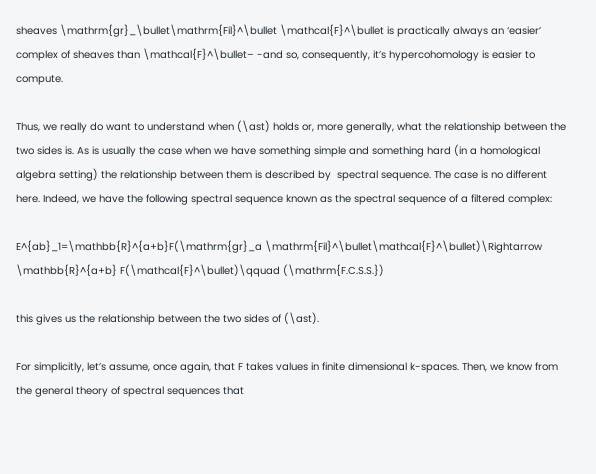sheaves \mathrm{gr}_\bullet\mathrm{Fil}^\bullet \mathcal{F}^\bullet is practically always an ‘easier’ complex of sheaves than \mathcal{F}^\bullet– -and so, consequently, it’s hypercohomology is easier to compute.

Thus, we really do want to understand when (\ast) holds or, more generally, what the relationship between the two sides is. As is usually the case when we have something simple and something hard (in a homological algebra setting) the relationship between them is described by  spectral sequence. The case is no different here. Indeed, we have the following spectral sequence known as the spectral sequence of a filtered complex:

E^{ab}_1=\mathbb{R}^{a+b}F(\mathrm{gr}_a \mathrm{Fil}^\bullet\mathcal{F}^\bullet)\Rightarrow \mathbb{R}^{a+b} F(\mathcal{F}^\bullet)\qquad (\mathrm{F.C.S.S.})

this gives us the relationship between the two sides of (\ast).

For simplicitly, let’s assume, once again, that F takes values in finite dimensional k-spaces. Then, we know from the general theory of spectral sequences that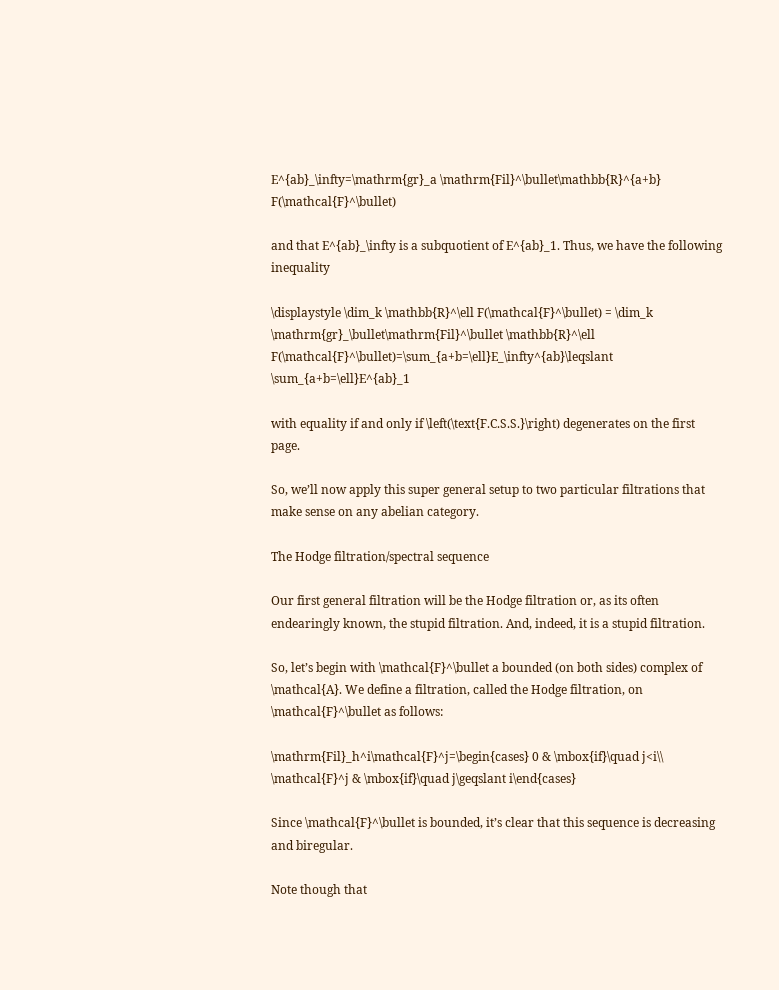E^{ab}_\infty=\mathrm{gr}_a \mathrm{Fil}^\bullet\mathbb{R}^{a+b} F(\mathcal{F}^\bullet)

and that E^{ab}_\infty is a subquotient of E^{ab}_1. Thus, we have the following inequality

\displaystyle \dim_k \mathbb{R}^\ell F(\mathcal{F}^\bullet) = \dim_k \mathrm{gr}_\bullet\mathrm{Fil}^\bullet \mathbb{R}^\ell F(\mathcal{F}^\bullet)=\sum_{a+b=\ell}E_\infty^{ab}\leqslant \sum_{a+b=\ell}E^{ab}_1

with equality if and only if \left(\text{F.C.S.S.}\right) degenerates on the first page.

So, we’ll now apply this super general setup to two particular filtrations that make sense on any abelian category.

The Hodge filtration/spectral sequence

Our first general filtration will be the Hodge filtration or, as its often endearingly known, the stupid filtration. And, indeed, it is a stupid filtration.

So, let’s begin with \mathcal{F}^\bullet a bounded (on both sides) complex of \mathcal{A}. We define a filtration, called the Hodge filtration, on \mathcal{F}^\bullet as follows:

\mathrm{Fil}_h^i\mathcal{F}^j=\begin{cases} 0 & \mbox{if}\quad j<i\\ \mathcal{F}^j & \mbox{if}\quad j\geqslant i\end{cases}

Since \mathcal{F}^\bullet is bounded, it’s clear that this sequence is decreasing and biregular.

Note though that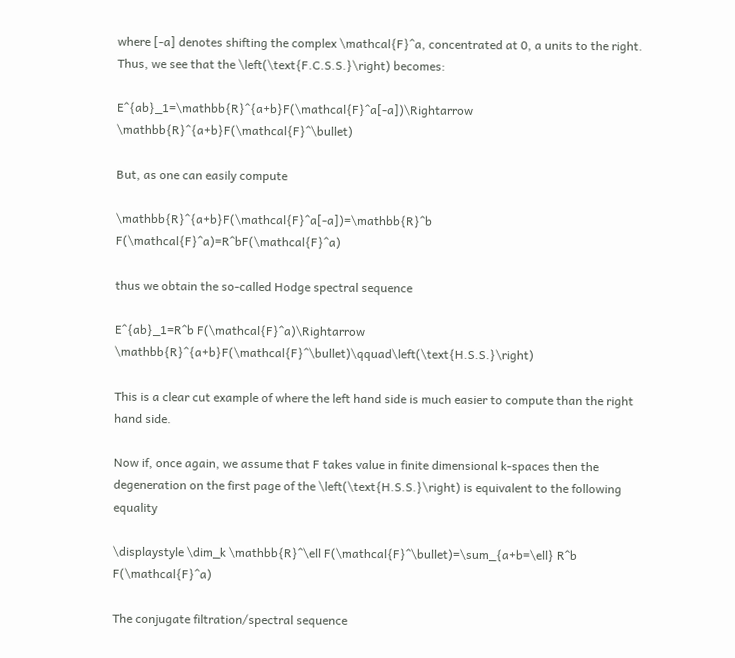where [-a] denotes shifting the complex \mathcal{F}^a, concentrated at 0, a units to the right. Thus, we see that the \left(\text{F.C.S.S.}\right) becomes:

E^{ab}_1=\mathbb{R}^{a+b}F(\mathcal{F}^a[-a])\Rightarrow \mathbb{R}^{a+b}F(\mathcal{F}^\bullet)

But, as one can easily compute

\mathbb{R}^{a+b}F(\mathcal{F}^a[-a])=\mathbb{R}^b F(\mathcal{F}^a)=R^bF(\mathcal{F}^a)

thus we obtain the so-called Hodge spectral sequence

E^{ab}_1=R^b F(\mathcal{F}^a)\Rightarrow \mathbb{R}^{a+b}F(\mathcal{F}^\bullet)\qquad\left(\text{H.S.S.}\right)

This is a clear cut example of where the left hand side is much easier to compute than the right hand side.

Now if, once again, we assume that F takes value in finite dimensional k-spaces then the degeneration on the first page of the \left(\text{H.S.S.}\right) is equivalent to the following equality

\displaystyle \dim_k \mathbb{R}^\ell F(\mathcal{F}^\bullet)=\sum_{a+b=\ell} R^b F(\mathcal{F}^a)

The conjugate filtration/spectral sequence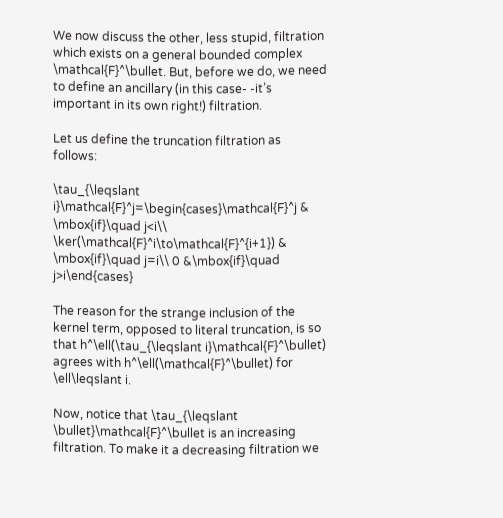We now discuss the other, less stupid, filtration which exists on a general bounded complex \mathcal{F}^\bullet. But, before we do, we need to define an ancillary (in this case- -it’s important in its own right!) filtration.

Let us define the truncation filtration as follows:

\tau_{\leqslant i}\mathcal{F}^j=\begin{cases}\mathcal{F}^j & \mbox{if}\quad j<i\\ \ker(\mathcal{F}^i\to\mathcal{F}^{i+1}) & \mbox{if}\quad j=i\\ 0 &\mbox{if}\quad j>i\end{cases}

The reason for the strange inclusion of the kernel term, opposed to literal truncation, is so that h^\ell(\tau_{\leqslant i}\mathcal{F}^\bullet) agrees with h^\ell(\mathcal{F}^\bullet) for \ell\leqslant i.

Now, notice that \tau_{\leqslant \bullet}\mathcal{F}^\bullet is an increasing filtration. To make it a decreasing filtration we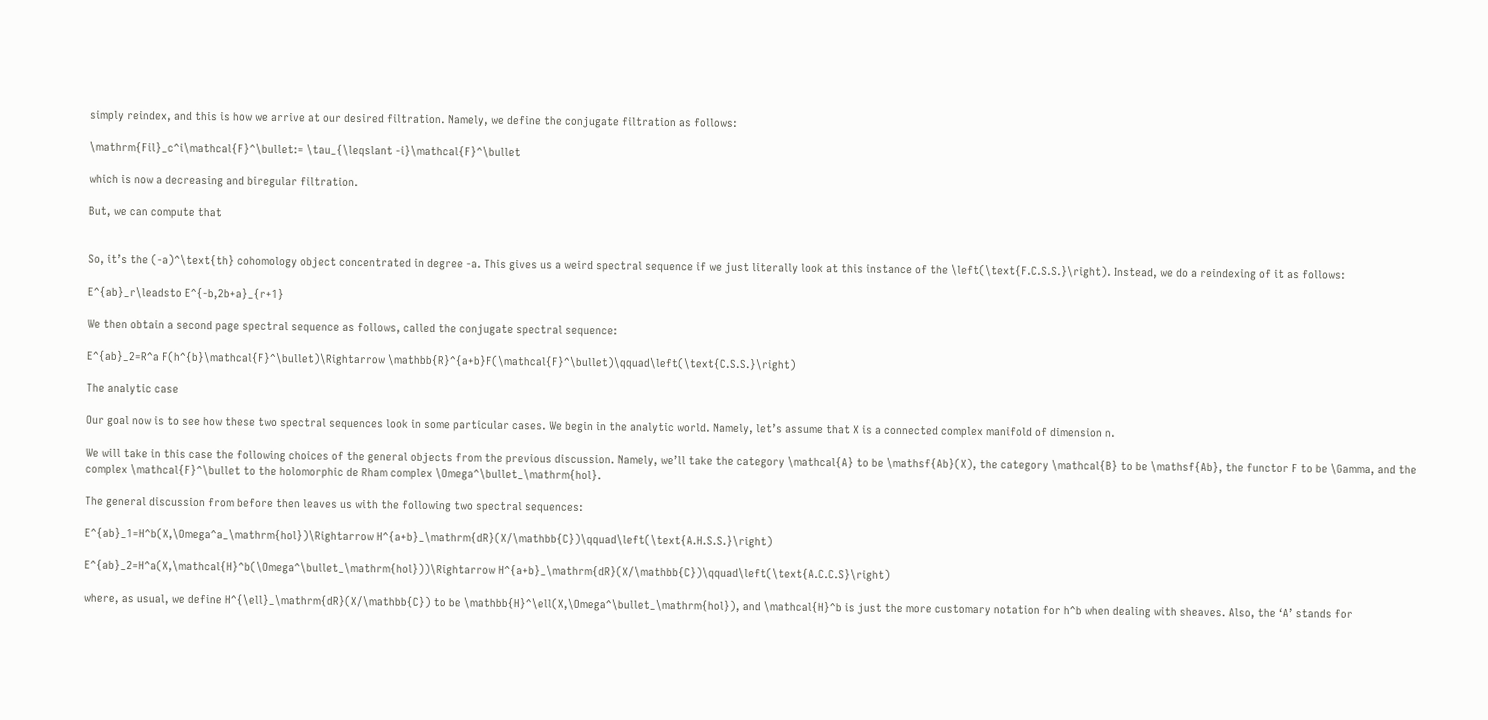simply reindex, and this is how we arrive at our desired filtration. Namely, we define the conjugate filtration as follows:

\mathrm{Fil}_c^i\mathcal{F}^\bullet:= \tau_{\leqslant -i}\mathcal{F}^\bullet

which is now a decreasing and biregular filtration.

But, we can compute that


So, it’s the (-a)^\text{th} cohomology object concentrated in degree -a. This gives us a weird spectral sequence if we just literally look at this instance of the \left(\text{F.C.S.S.}\right). Instead, we do a reindexing of it as follows:

E^{ab}_r\leadsto E^{-b,2b+a}_{r+1}

We then obtain a second page spectral sequence as follows, called the conjugate spectral sequence:

E^{ab}_2=R^a F(h^{b}\mathcal{F}^\bullet)\Rightarrow \mathbb{R}^{a+b}F(\mathcal{F}^\bullet)\qquad\left(\text{C.S.S.}\right)

The analytic case

Our goal now is to see how these two spectral sequences look in some particular cases. We begin in the analytic world. Namely, let’s assume that X is a connected complex manifold of dimension n.

We will take in this case the following choices of the general objects from the previous discussion. Namely, we’ll take the category \mathcal{A} to be \mathsf{Ab}(X), the category \mathcal{B} to be \mathsf{Ab}, the functor F to be \Gamma, and the complex \mathcal{F}^\bullet to the holomorphic de Rham complex \Omega^\bullet_\mathrm{hol}.

The general discussion from before then leaves us with the following two spectral sequences:

E^{ab}_1=H^b(X,\Omega^a_\mathrm{hol})\Rightarrow H^{a+b}_\mathrm{dR}(X/\mathbb{C})\qquad\left(\text{A.H.S.S.}\right)

E^{ab}_2=H^a(X,\mathcal{H}^b(\Omega^\bullet_\mathrm{hol}))\Rightarrow H^{a+b}_\mathrm{dR}(X/\mathbb{C})\qquad\left(\text{A.C.C.S}\right)

where, as usual, we define H^{\ell}_\mathrm{dR}(X/\mathbb{C}) to be \mathbb{H}^\ell(X,\Omega^\bullet_\mathrm{hol}), and \mathcal{H}^b is just the more customary notation for h^b when dealing with sheaves. Also, the ‘A’ stands for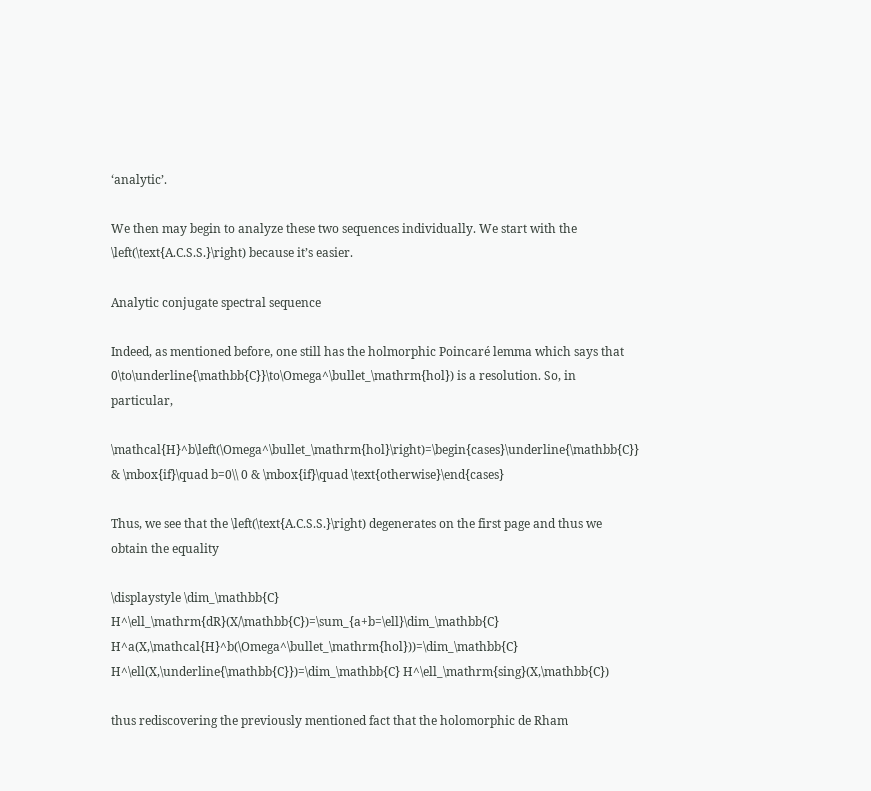‘analytic’.

We then may begin to analyze these two sequences individually. We start with the \left(\text{A.C.S.S.}\right) because it’s easier.

Analytic conjugate spectral sequence

Indeed, as mentioned before, one still has the holmorphic Poincaré lemma which says that 0\to\underline{\mathbb{C}}\to\Omega^\bullet_\mathrm{hol}) is a resolution. So, in particular,

\mathcal{H}^b\left(\Omega^\bullet_\mathrm{hol}\right)=\begin{cases}\underline{\mathbb{C}} & \mbox{if}\quad b=0\\ 0 & \mbox{if}\quad \text{otherwise}\end{cases}

Thus, we see that the \left(\text{A.C.S.S.}\right) degenerates on the first page and thus we obtain the equality

\displaystyle \dim_\mathbb{C} H^\ell_\mathrm{dR}(X/\mathbb{C})=\sum_{a+b=\ell}\dim_\mathbb{C} H^a(X,\mathcal{H}^b(\Omega^\bullet_\mathrm{hol}))=\dim_\mathbb{C} H^\ell(X,\underline{\mathbb{C}})=\dim_\mathbb{C} H^\ell_\mathrm{sing}(X,\mathbb{C})

thus rediscovering the previously mentioned fact that the holomorphic de Rham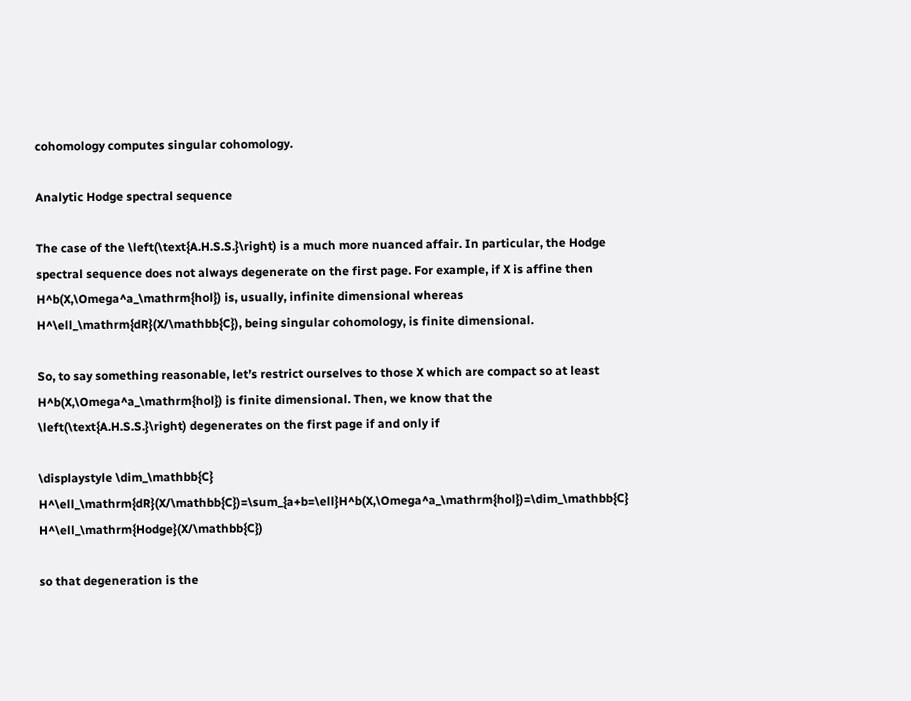cohomology computes singular cohomology.

Analytic Hodge spectral sequence

The case of the \left(\text{A.H.S.S.}\right) is a much more nuanced affair. In particular, the Hodge spectral sequence does not always degenerate on the first page. For example, if X is affine then H^b(X,\Omega^a_\mathrm{hol}) is, usually, infinite dimensional whereas H^\ell_\mathrm{dR}(X/\mathbb{C}), being singular cohomology, is finite dimensional.

So, to say something reasonable, let’s restrict ourselves to those X which are compact so at least H^b(X,\Omega^a_\mathrm{hol}) is finite dimensional. Then, we know that the \left(\text{A.H.S.S.}\right) degenerates on the first page if and only if

\displaystyle \dim_\mathbb{C} H^\ell_\mathrm{dR}(X/\mathbb{C})=\sum_{a+b=\ell}H^b(X,\Omega^a_\mathrm{hol})=\dim_\mathbb{C} H^\ell_\mathrm{Hodge}(X/\mathbb{C})

so that degeneration is the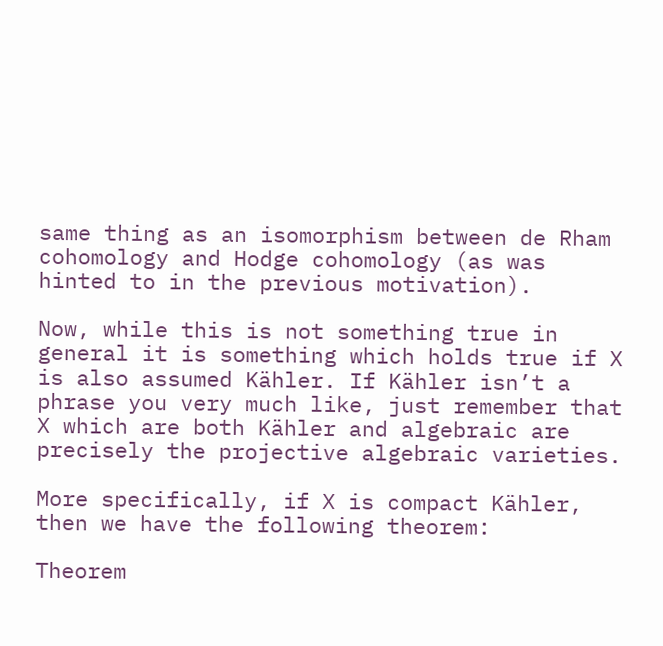same thing as an isomorphism between de Rham cohomology and Hodge cohomology (as was hinted to in the previous motivation).

Now, while this is not something true in general it is something which holds true if X is also assumed Kähler. If Kähler isn’t a phrase you very much like, just remember that X which are both Kähler and algebraic are precisely the projective algebraic varieties.

More specifically, if X is compact Kähler, then we have the following theorem:

Theorem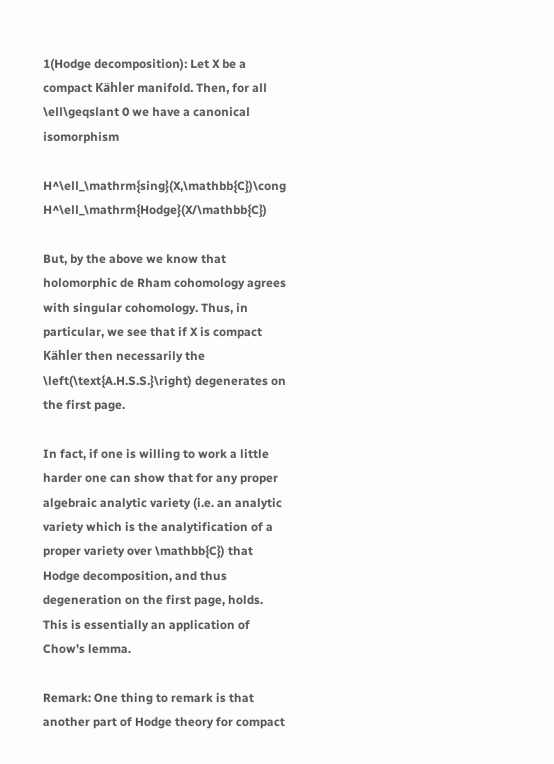1(Hodge decomposition): Let X be a compact Kähler manifold. Then, for all \ell\geqslant 0 we have a canonical isomorphism

H^\ell_\mathrm{sing}(X,\mathbb{C})\cong H^\ell_\mathrm{Hodge}(X/\mathbb{C})

But, by the above we know that holomorphic de Rham cohomology agrees with singular cohomology. Thus, in particular, we see that if X is compact Kähler then necessarily the \left(\text{A.H.S.S.}\right) degenerates on the first page.

In fact, if one is willing to work a little harder one can show that for any proper algebraic analytic variety (i.e. an analytic variety which is the analytification of a proper variety over \mathbb{C}) that Hodge decomposition, and thus degeneration on the first page, holds. This is essentially an application of Chow’s lemma.

Remark: One thing to remark is that another part of Hodge theory for compact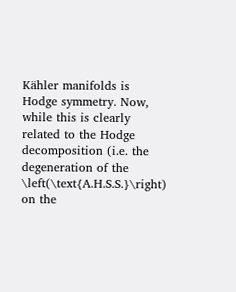Kähler manifolds is Hodge symmetry. Now, while this is clearly related to the Hodge decomposition (i.e. the degeneration of the \left(\text{A.H.S.S.}\right) on the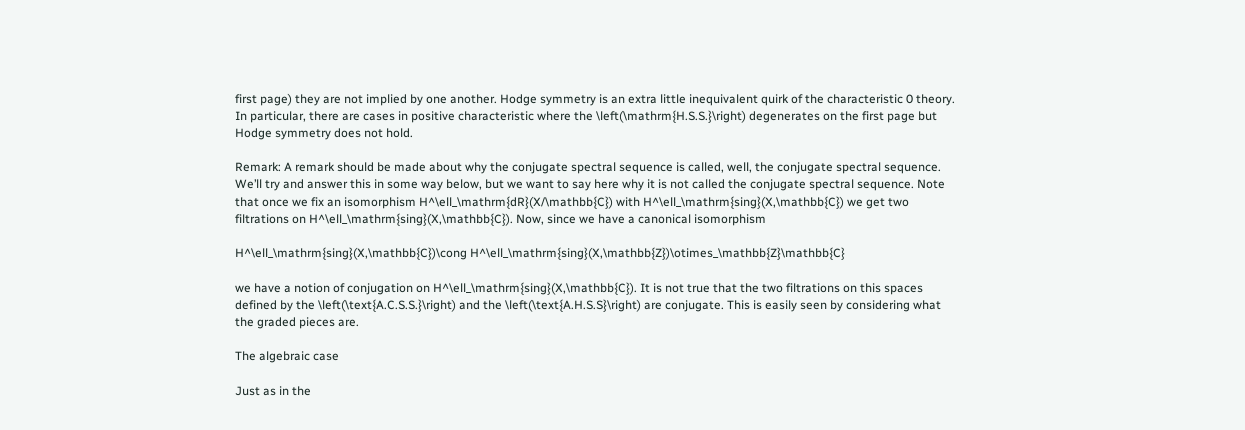first page) they are not implied by one another. Hodge symmetry is an extra little inequivalent quirk of the characteristic 0 theory. In particular, there are cases in positive characteristic where the \left(\mathrm{H.S.S.}\right) degenerates on the first page but Hodge symmetry does not hold.

Remark: A remark should be made about why the conjugate spectral sequence is called, well, the conjugate spectral sequence. We’ll try and answer this in some way below, but we want to say here why it is not called the conjugate spectral sequence. Note that once we fix an isomorphism H^\ell_\mathrm{dR}(X/\mathbb{C}) with H^\ell_\mathrm{sing}(X,\mathbb{C}) we get two filtrations on H^\ell_\mathrm{sing}(X,\mathbb{C}). Now, since we have a canonical isomorphism

H^\ell_\mathrm{sing}(X,\mathbb{C})\cong H^\ell_\mathrm{sing}(X,\mathbb{Z})\otimes_\mathbb{Z}\mathbb{C}

we have a notion of conjugation on H^\ell_\mathrm{sing}(X,\mathbb{C}). It is not true that the two filtrations on this spaces defined by the \left(\text{A.C.S.S.}\right) and the \left(\text{A.H.S.S}\right) are conjugate. This is easily seen by considering what the graded pieces are.

The algebraic case

Just as in the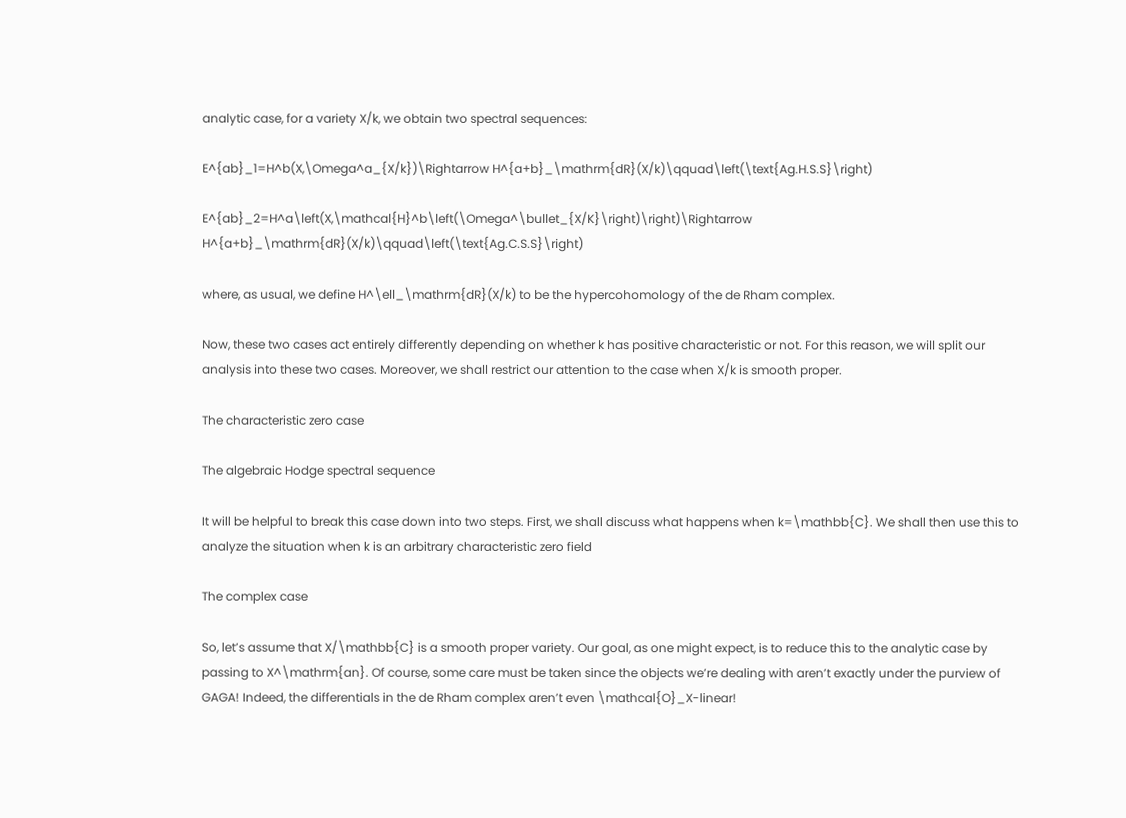analytic case, for a variety X/k, we obtain two spectral sequences:

E^{ab}_1=H^b(X,\Omega^a_{X/k})\Rightarrow H^{a+b}_\mathrm{dR}(X/k)\qquad\left(\text{Ag.H.S.S}\right)

E^{ab}_2=H^a\left(X,\mathcal{H}^b\left(\Omega^\bullet_{X/K}\right)\right)\Rightarrow H^{a+b}_\mathrm{dR}(X/k)\qquad\left(\text{Ag.C.S.S}\right)

where, as usual, we define H^\ell_\mathrm{dR}(X/k) to be the hypercohomology of the de Rham complex.

Now, these two cases act entirely differently depending on whether k has positive characteristic or not. For this reason, we will split our analysis into these two cases. Moreover, we shall restrict our attention to the case when X/k is smooth proper.

The characteristic zero case

The algebraic Hodge spectral sequence

It will be helpful to break this case down into two steps. First, we shall discuss what happens when k=\mathbb{C}. We shall then use this to analyze the situation when k is an arbitrary characteristic zero field

The complex case

So, let’s assume that X/\mathbb{C} is a smooth proper variety. Our goal, as one might expect, is to reduce this to the analytic case by passing to X^\mathrm{an}. Of course, some care must be taken since the objects we’re dealing with aren’t exactly under the purview of GAGA! Indeed, the differentials in the de Rham complex aren’t even \mathcal{O}_X-linear!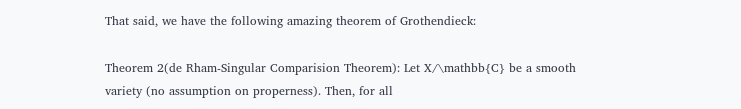That said, we have the following amazing theorem of Grothendieck:

Theorem 2(de Rham-Singular Comparision Theorem): Let X/\mathbb{C} be a smooth variety (no assumption on properness). Then, for all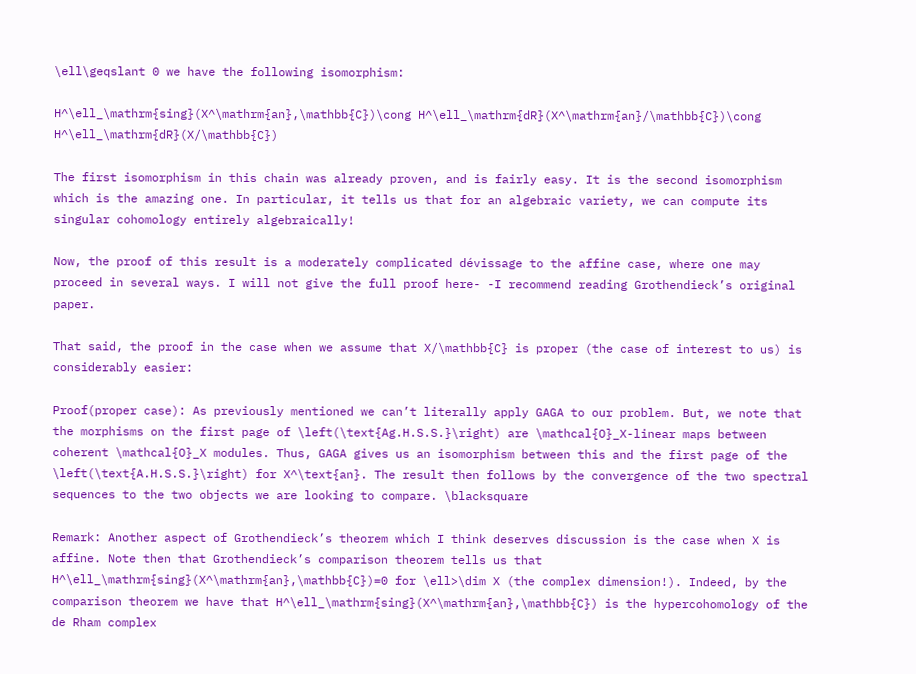\ell\geqslant 0 we have the following isomorphism:

H^\ell_\mathrm{sing}(X^\mathrm{an},\mathbb{C})\cong H^\ell_\mathrm{dR}(X^\mathrm{an}/\mathbb{C})\cong H^\ell_\mathrm{dR}(X/\mathbb{C})

The first isomorphism in this chain was already proven, and is fairly easy. It is the second isomorphism which is the amazing one. In particular, it tells us that for an algebraic variety, we can compute its singular cohomology entirely algebraically!

Now, the proof of this result is a moderately complicated dévissage to the affine case, where one may proceed in several ways. I will not give the full proof here- -I recommend reading Grothendieck’s original paper.

That said, the proof in the case when we assume that X/\mathbb{C} is proper (the case of interest to us) is considerably easier:

Proof(proper case): As previously mentioned we can’t literally apply GAGA to our problem. But, we note that the morphisms on the first page of \left(\text{Ag.H.S.S.}\right) are \mathcal{O}_X-linear maps between coherent \mathcal{O}_X modules. Thus, GAGA gives us an isomorphism between this and the first page of the \left(\text{A.H.S.S.}\right) for X^\text{an}. The result then follows by the convergence of the two spectral sequences to the two objects we are looking to compare. \blacksquare

Remark: Another aspect of Grothendieck’s theorem which I think deserves discussion is the case when X is affine. Note then that Grothendieck’s comparison theorem tells us that H^\ell_\mathrm{sing}(X^\mathrm{an},\mathbb{C})=0 for \ell>\dim X (the complex dimension!). Indeed, by the comparison theorem we have that H^\ell_\mathrm{sing}(X^\mathrm{an},\mathbb{C}) is the hypercohomology of the de Rham complex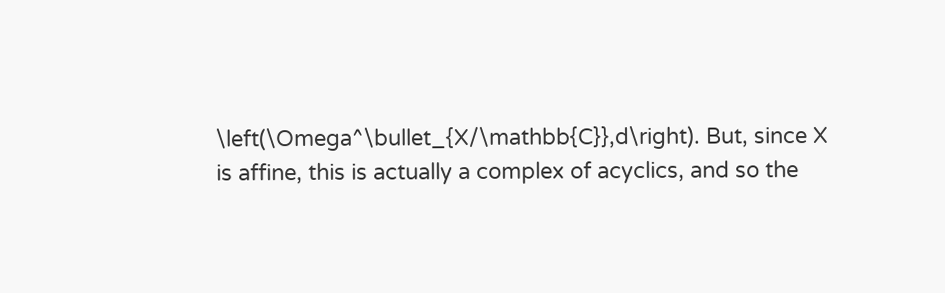\left(\Omega^\bullet_{X/\mathbb{C}},d\right). But, since X is affine, this is actually a complex of acyclics, and so the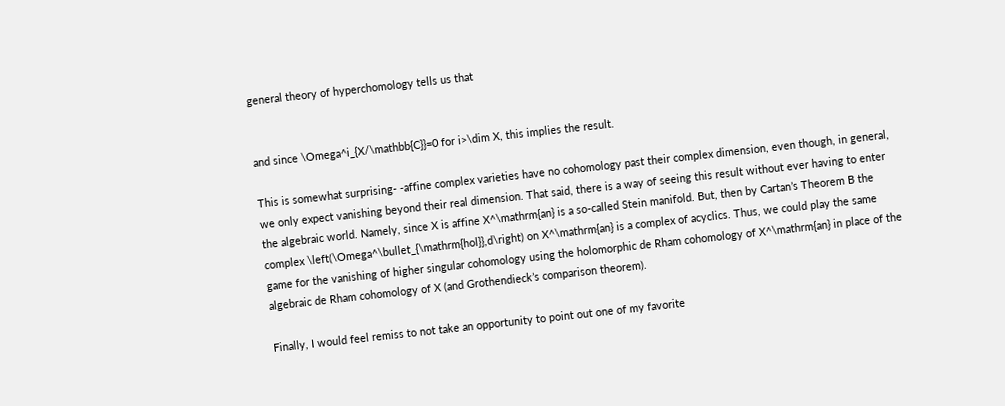general theory of hyperchomology tells us that


and since \Omega^i_{X/\mathbb{C}}=0 for i>\dim X, this implies the result.

This is somewhat surprising- -affine complex varieties have no cohomology past their complex dimension, even though, in general, we only expect vanishing beyond their real dimension. That said, there is a way of seeing this result without ever having to enter the algebraic world. Namely, since X is affine X^\mathrm{an} is a so-called Stein manifold. But, then by Cartan’s Theorem B the complex \left(\Omega^\bullet_{\mathrm{hol}},d\right) on X^\mathrm{an} is a complex of acyclics. Thus, we could play the same game for the vanishing of higher singular cohomology using the holomorphic de Rham cohomology of X^\mathrm{an} in place of the algebraic de Rham cohomology of X (and Grothendieck’s comparison theorem).

Finally, I would feel remiss to not take an opportunity to point out one of my favorite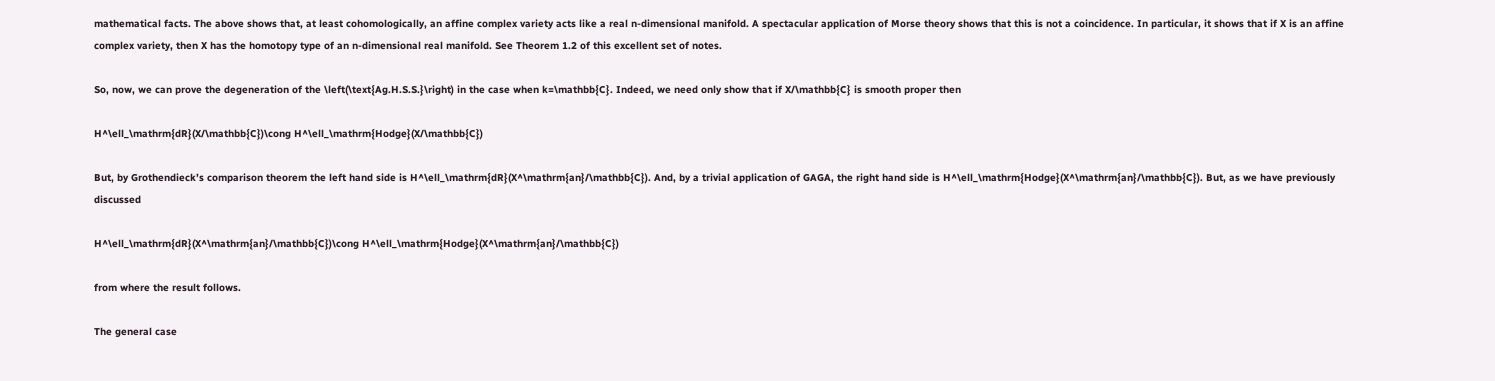mathematical facts. The above shows that, at least cohomologically, an affine complex variety acts like a real n-dimensional manifold. A spectacular application of Morse theory shows that this is not a coincidence. In particular, it shows that if X is an affine complex variety, then X has the homotopy type of an n-dimensional real manifold. See Theorem 1.2 of this excellent set of notes.

So, now, we can prove the degeneration of the \left(\text{Ag.H.S.S.}\right) in the case when k=\mathbb{C}. Indeed, we need only show that if X/\mathbb{C} is smooth proper then

H^\ell_\mathrm{dR}(X/\mathbb{C})\cong H^\ell_\mathrm{Hodge}(X/\mathbb{C})

But, by Grothendieck’s comparison theorem the left hand side is H^\ell_\mathrm{dR}(X^\mathrm{an}/\mathbb{C}). And, by a trivial application of GAGA, the right hand side is H^\ell_\mathrm{Hodge}(X^\mathrm{an}/\mathbb{C}). But, as we have previously discussed

H^\ell_\mathrm{dR}(X^\mathrm{an}/\mathbb{C})\cong H^\ell_\mathrm{Hodge}(X^\mathrm{an}/\mathbb{C})

from where the result follows.

The general case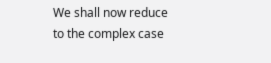We shall now reduce to the complex case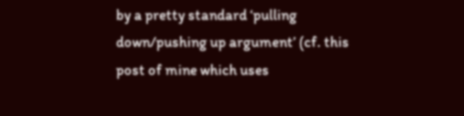by a pretty standard ‘pulling down/pushing up argument’ (cf. this post of mine which uses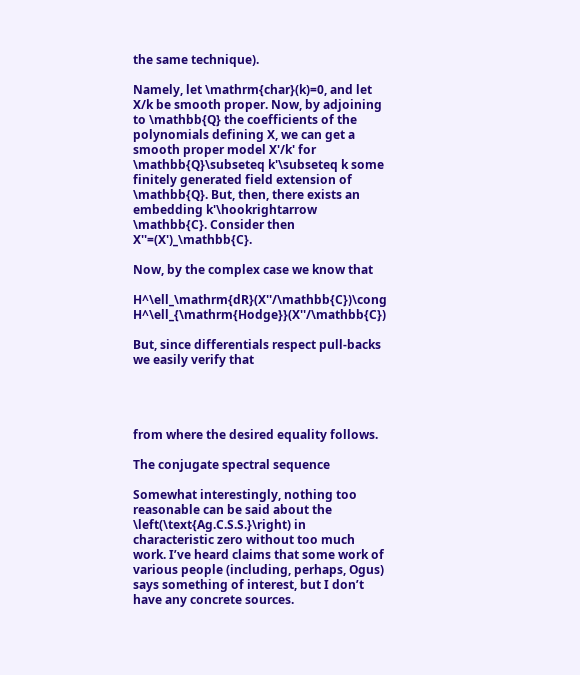the same technique).

Namely, let \mathrm{char}(k)=0, and let X/k be smooth proper. Now, by adjoining to \mathbb{Q} the coefficients of the polynomials defining X, we can get a smooth proper model X'/k' for \mathbb{Q}\subseteq k'\subseteq k some finitely generated field extension of \mathbb{Q}. But, then, there exists an embedding k'\hookrightarrow \mathbb{C}. Consider then X''=(X')_\mathbb{C}.

Now, by the complex case we know that

H^\ell_\mathrm{dR}(X''/\mathbb{C})\cong H^\ell_{\mathrm{Hodge}}(X''/\mathbb{C})

But, since differentials respect pull-backs we easily verify that




from where the desired equality follows.

The conjugate spectral sequence

Somewhat interestingly, nothing too reasonable can be said about the \left(\text{Ag.C.S.S.}\right) in characteristic zero without too much work. I’ve heard claims that some work of various people (including, perhaps, Ogus) says something of interest, but I don’t have any concrete sources.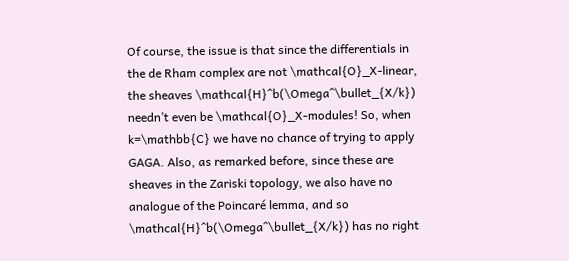Of course, the issue is that since the differentials in the de Rham complex are not \mathcal{O}_X-linear, the sheaves \mathcal{H}^b(\Omega^\bullet_{X/k}) needn’t even be \mathcal{O}_X-modules! So, when k=\mathbb{C} we have no chance of trying to apply GAGA. Also, as remarked before, since these are sheaves in the Zariski topology, we also have no analogue of the Poincaré lemma, and so \mathcal{H}^b(\Omega^\bullet_{X/k}) has no right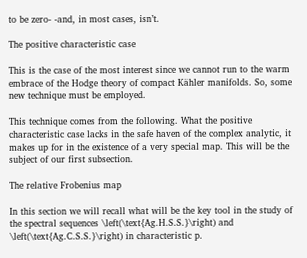to be zero- -and, in most cases, isn’t.

The positive characteristic case

This is the case of the most interest since we cannot run to the warm embrace of the Hodge theory of compact Kähler manifolds. So, some new technique must be employed.

This technique comes from the following. What the positive characteristic case lacks in the safe haven of the complex analytic, it makes up for in the existence of a very special map. This will be the subject of our first subsection.

The relative Frobenius map

In this section we will recall what will be the key tool in the study of the spectral sequences \left(\text{Ag.H.S.S.}\right) and \left(\text{Ag.C.S.S.}\right) in characteristic p.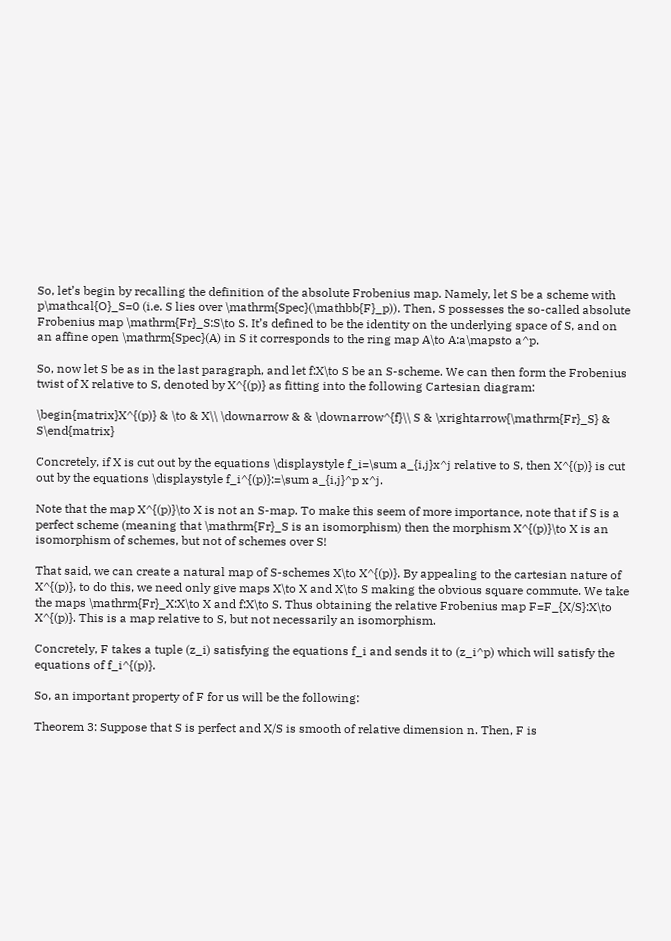So, let’s begin by recalling the definition of the absolute Frobenius map. Namely, let S be a scheme with p\mathcal{O}_S=0 (i.e. S lies over \mathrm{Spec}(\mathbb{F}_p)). Then, S possesses the so-called absolute Frobenius map \mathrm{Fr}_S:S\to S. It’s defined to be the identity on the underlying space of S, and on an affine open \mathrm{Spec}(A) in S it corresponds to the ring map A\to A:a\mapsto a^p.

So, now let S be as in the last paragraph, and let f:X\to S be an S-scheme. We can then form the Frobenius twist of X relative to S, denoted by X^{(p)} as fitting into the following Cartesian diagram:

\begin{matrix}X^{(p)} & \to & X\\ \downarrow & & \downarrow^{f}\\ S & \xrightarrow{\mathrm{Fr}_S} & S\end{matrix}

Concretely, if X is cut out by the equations \displaystyle f_i=\sum a_{i,j}x^j relative to S, then X^{(p)} is cut out by the equations \displaystyle f_i^{(p)}:=\sum a_{i,j}^p x^j.

Note that the map X^{(p)}\to X is not an S-map. To make this seem of more importance, note that if S is a perfect scheme (meaning that \mathrm{Fr}_S is an isomorphism) then the morphism X^{(p)}\to X is an isomorphism of schemes, but not of schemes over S!

That said, we can create a natural map of S-schemes X\to X^{(p)}. By appealing to the cartesian nature of X^{(p)}, to do this, we need only give maps X\to X and X\to S making the obvious square commute. We take the maps \mathrm{Fr}_X:X\to X and f:X\to S. Thus obtaining the relative Frobenius map F=F_{X/S}:X\to X^{(p)}. This is a map relative to S, but not necessarily an isomorphism.

Concretely, F takes a tuple (z_i) satisfying the equations f_i and sends it to (z_i^p) which will satisfy the equations of f_i^{(p)}.

So, an important property of F for us will be the following:

Theorem 3: Suppose that S is perfect and X/S is smooth of relative dimension n. Then, F is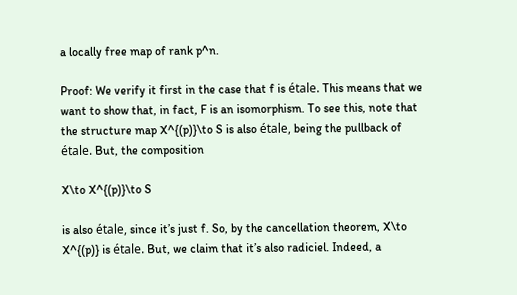a locally free map of rank p^n.

Proof: We verify it first in the case that f is étale. This means that we want to show that, in fact, F is an isomorphism. To see this, note that the structure map X^{(p)}\to S is also étale, being the pullback of étale. But, the composition

X\to X^{(p)}\to S

is also étale, since it’s just f. So, by the cancellation theorem, X\to X^{(p)} is étale. But, we claim that it’s also radiciel. Indeed, a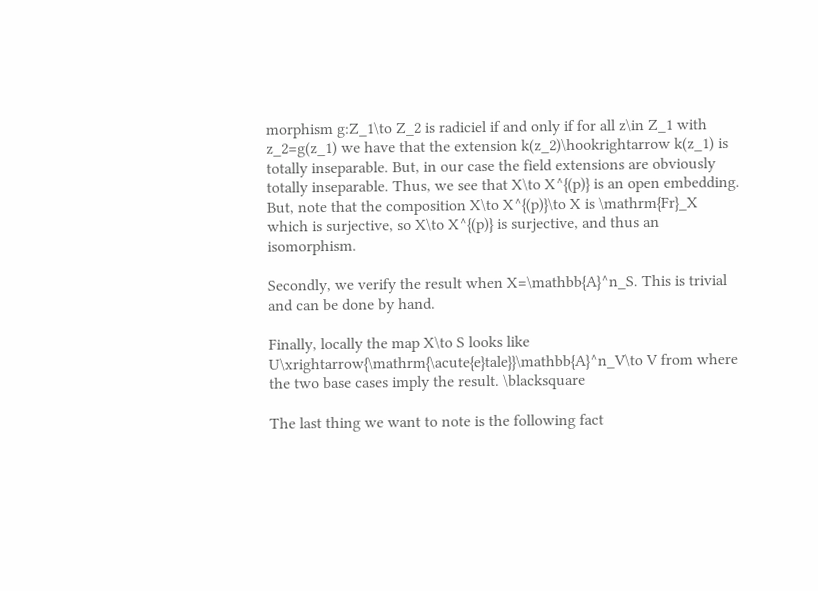morphism g:Z_1\to Z_2 is radiciel if and only if for all z\in Z_1 with z_2=g(z_1) we have that the extension k(z_2)\hookrightarrow k(z_1) is totally inseparable. But, in our case the field extensions are obviously totally inseparable. Thus, we see that X\to X^{(p)} is an open embedding. But, note that the composition X\to X^{(p)}\to X is \mathrm{Fr}_X which is surjective, so X\to X^{(p)} is surjective, and thus an isomorphism.

Secondly, we verify the result when X=\mathbb{A}^n_S. This is trivial and can be done by hand.

Finally, locally the map X\to S looks like U\xrightarrow{\mathrm{\acute{e}tale}}\mathbb{A}^n_V\to V from where the two base cases imply the result. \blacksquare

The last thing we want to note is the following fact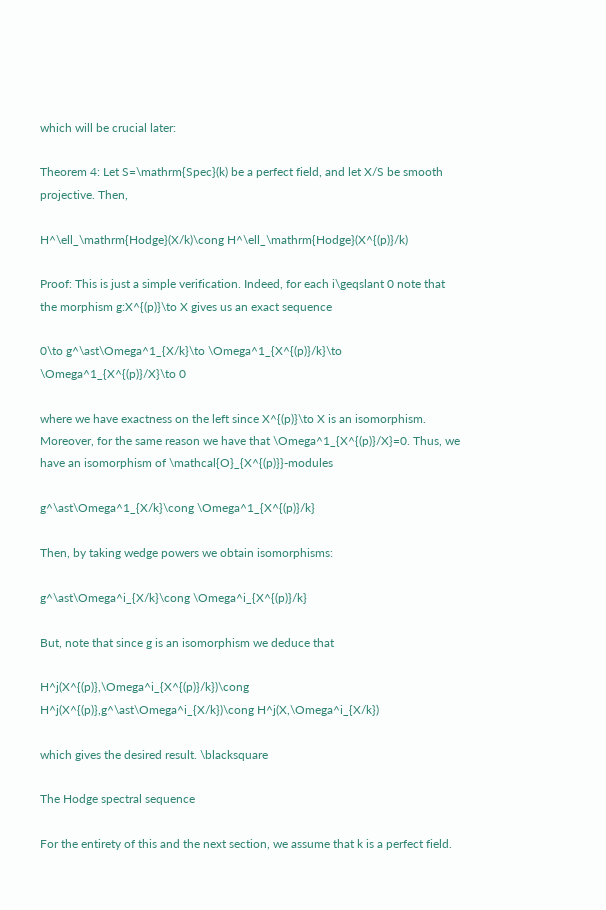which will be crucial later:

Theorem 4: Let S=\mathrm{Spec}(k) be a perfect field, and let X/S be smooth projective. Then,

H^\ell_\mathrm{Hodge}(X/k)\cong H^\ell_\mathrm{Hodge}(X^{(p)}/k)

Proof: This is just a simple verification. Indeed, for each i\geqslant 0 note that the morphism g:X^{(p)}\to X gives us an exact sequence

0\to g^\ast\Omega^1_{X/k}\to \Omega^1_{X^{(p)}/k}\to \Omega^1_{X^{(p)}/X}\to 0

where we have exactness on the left since X^{(p)}\to X is an isomorphism. Moreover, for the same reason we have that \Omega^1_{X^{(p)}/X}=0. Thus, we have an isomorphism of \mathcal{O}_{X^{(p)}}-modules

g^\ast\Omega^1_{X/k}\cong \Omega^1_{X^{(p)}/k}

Then, by taking wedge powers we obtain isomorphisms:

g^\ast\Omega^i_{X/k}\cong \Omega^i_{X^{(p)}/k}

But, note that since g is an isomorphism we deduce that

H^j(X^{(p)},\Omega^i_{X^{(p)}/k})\cong H^j(X^{(p)},g^\ast\Omega^i_{X/k})\cong H^j(X,\Omega^i_{X/k})

which gives the desired result. \blacksquare

The Hodge spectral sequence

For the entirety of this and the next section, we assume that k is a perfect field.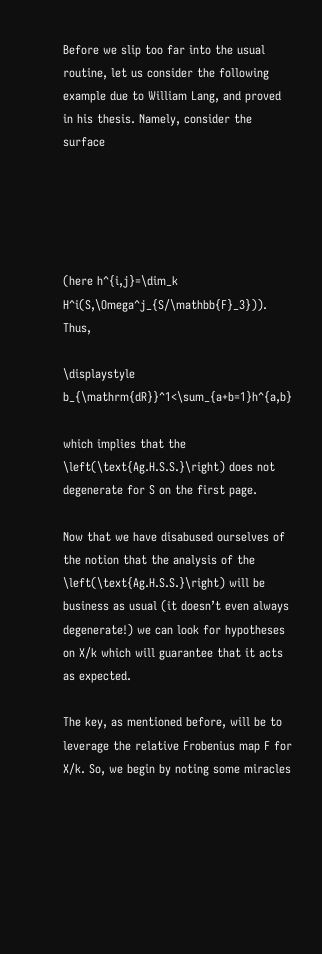Before we slip too far into the usual routine, let us consider the following example due to William Lang, and proved in his thesis. Namely, consider the surface





(here h^{i,j}=\dim_k H^i(S,\Omega^j_{S/\mathbb{F}_3})). Thus,

\displaystyle b_{\mathrm{dR}}^1<\sum_{a+b=1}h^{a,b}

which implies that the \left(\text{Ag.H.S.S.}\right) does not degenerate for S on the first page.

Now that we have disabused ourselves of the notion that the analysis of the \left(\text{Ag.H.S.S.}\right) will be business as usual (it doesn’t even always degenerate!) we can look for hypotheses on X/k which will guarantee that it acts as expected.

The key, as mentioned before, will be to leverage the relative Frobenius map F for X/k. So, we begin by noting some miracles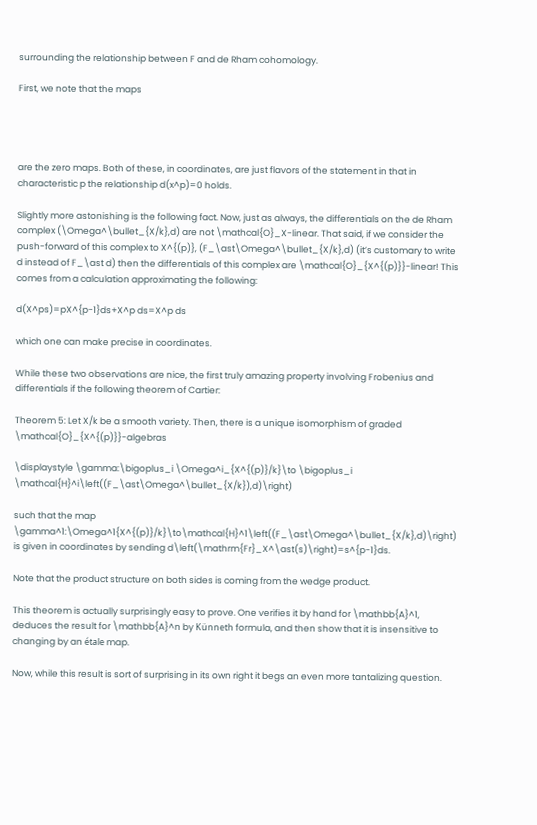surrounding the relationship between F and de Rham cohomology.

First, we note that the maps




are the zero maps. Both of these, in coordinates, are just flavors of the statement in that in characteristic p the relationship d(x^p)=0 holds.

Slightly more astonishing is the following fact. Now, just as always, the differentials on the de Rham complex (\Omega^\bullet_{X/k},d) are not \mathcal{O}_X-linear. That said, if we consider the push-forward of this complex to X^{(p)}, (F_\ast\Omega^\bullet_{X/k},d) (it’s customary to write d instead of F_\ast d) then the differentials of this complex are \mathcal{O}_{X^{(p)}}-linear! This comes from a calculation approximating the following:

d(X^ps)=pX^{p-1}ds+X^p ds=X^p ds

which one can make precise in coordinates.

While these two observations are nice, the first truly amazing property involving Frobenius and differentials if the following theorem of Cartier:

Theorem 5: Let X/k be a smooth variety. Then, there is a unique isomorphism of graded \mathcal{O}_{X^{(p)}}-algebras

\displaystyle \gamma:\bigoplus_i \Omega^i_{X^{(p)}/k}\to \bigoplus_i \mathcal{H}^i\left((F_\ast\Omega^\bullet_{X/k}),d)\right)

such that the map \gamma^1:\Omega^1{X^{(p)}/k}\to\mathcal{H}^1\left((F_\ast\Omega^\bullet_{X/k},d)\right) is given in coordinates by sending d\left(\mathrm{Fr}_X^\ast(s)\right)=s^{p-1}ds.

Note that the product structure on both sides is coming from the wedge product.

This theorem is actually surprisingly easy to prove. One verifies it by hand for \mathbb{A}^1, deduces the result for \mathbb{A}^n by Künneth formula, and then show that it is insensitive to changing by an étale map.

Now, while this result is sort of surprising in its own right it begs an even more tantalizing question.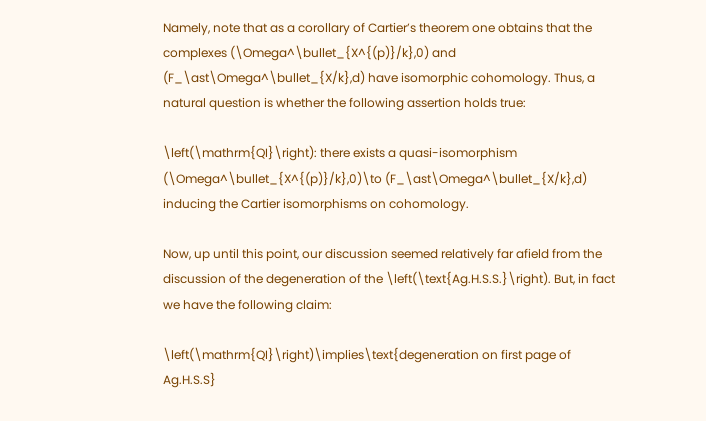Namely, note that as a corollary of Cartier’s theorem one obtains that the complexes (\Omega^\bullet_{X^{(p)}/k},0) and (F_\ast\Omega^\bullet_{X/k},d) have isomorphic cohomology. Thus, a natural question is whether the following assertion holds true:

\left(\mathrm{QI}\right): there exists a quasi-isomorphism (\Omega^\bullet_{X^{(p)}/k},0)\to (F_\ast\Omega^\bullet_{X/k},d) inducing the Cartier isomorphisms on cohomology.

Now, up until this point, our discussion seemed relatively far afield from the discussion of the degeneration of the \left(\text{Ag.H.S.S.}\right). But, in fact we have the following claim:

\left(\mathrm{QI}\right)\implies\text{degeneration on first page of Ag.H.S.S}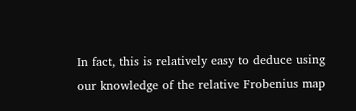In fact, this is relatively easy to deduce using our knowledge of the relative Frobenius map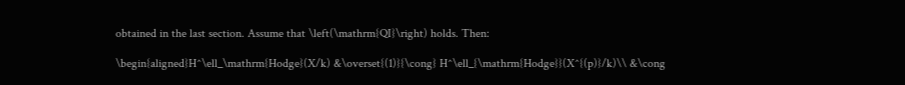obtained in the last section. Assume that \left(\mathrm{QI}\right) holds. Then:

\begin{aligned}H^\ell_\mathrm{Hodge}(X/k) &\overset{(1)}{\cong} H^\ell_{\mathrm{Hodge}}(X^{(p)}/k)\\ &\cong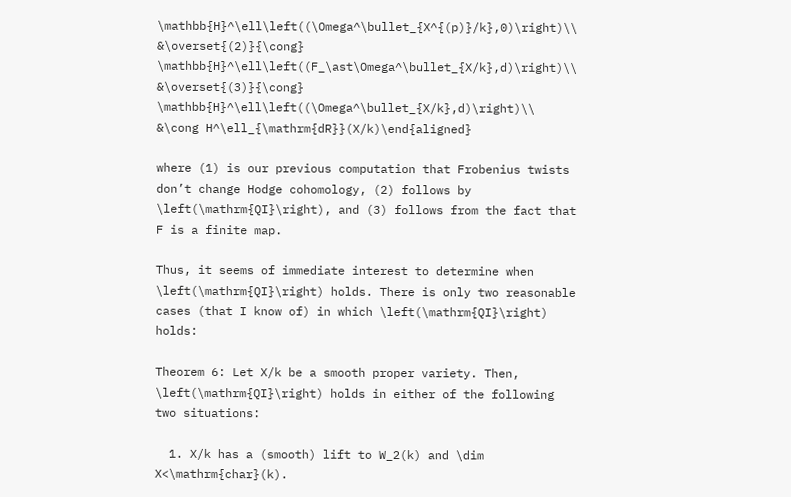\mathbb{H}^\ell\left((\Omega^\bullet_{X^{(p)}/k},0)\right)\\ &\overset{(2)}{\cong} \mathbb{H}^\ell\left((F_\ast\Omega^\bullet_{X/k},d)\right)\\ &\overset{(3)}{\cong} \mathbb{H}^\ell\left((\Omega^\bullet_{X/k},d)\right)\\ &\cong H^\ell_{\mathrm{dR}}(X/k)\end{aligned}

where (1) is our previous computation that Frobenius twists don’t change Hodge cohomology, (2) follows by \left(\mathrm{QI}\right), and (3) follows from the fact that F is a finite map.

Thus, it seems of immediate interest to determine when \left(\mathrm{QI}\right) holds. There is only two reasonable cases (that I know of) in which \left(\mathrm{QI}\right) holds:

Theorem 6: Let X/k be a smooth proper variety. Then, \left(\mathrm{QI}\right) holds in either of the following two situations:

  1. X/k has a (smooth) lift to W_2(k) and \dim X<\mathrm{char}(k).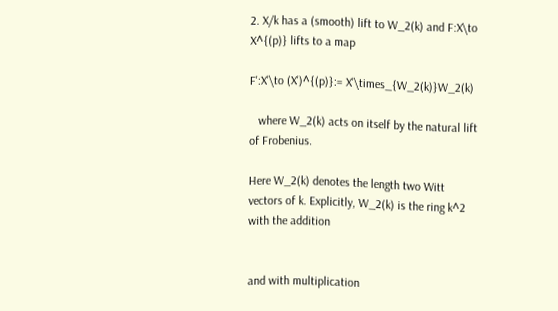2. X/k has a (smooth) lift to W_2(k) and F:X\to X^{(p)} lifts to a map

F':X'\to (X')^{(p)}:= X'\times_{W_2(k)}W_2(k)

   where W_2(k) acts on itself by the natural lift of Frobenius.

Here W_2(k) denotes the length two Witt vectors of k. Explicitly, W_2(k) is the ring k^2 with the addition


and with multiplication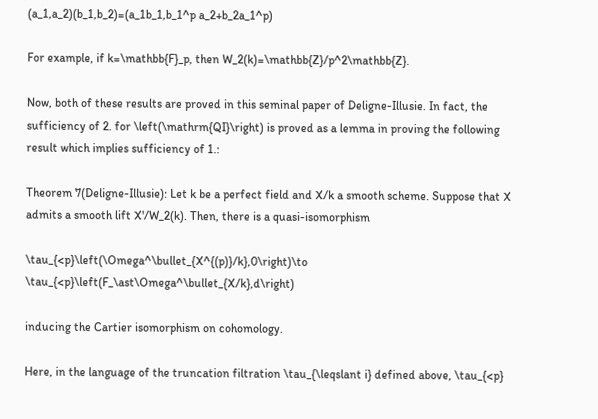(a_1,a_2)(b_1,b_2)=(a_1b_1,b_1^p a_2+b_2a_1^p)

For example, if k=\mathbb{F}_p, then W_2(k)=\mathbb{Z}/p^2\mathbb{Z}.

Now, both of these results are proved in this seminal paper of Deligne-Illusie. In fact, the sufficiency of 2. for \left(\mathrm{QI}\right) is proved as a lemma in proving the following result which implies sufficiency of 1.:

Theorem 7(Deligne-Illusie): Let k be a perfect field and X/k a smooth scheme. Suppose that X admits a smooth lift X'/W_2(k). Then, there is a quasi-isomorphism

\tau_{<p}\left(\Omega^\bullet_{X^{(p)}/k},0\right)\to \tau_{<p}\left(F_\ast\Omega^\bullet_{X/k},d\right)

inducing the Cartier isomorphism on cohomology.

Here, in the language of the truncation filtration \tau_{\leqslant i} defined above, \tau_{<p}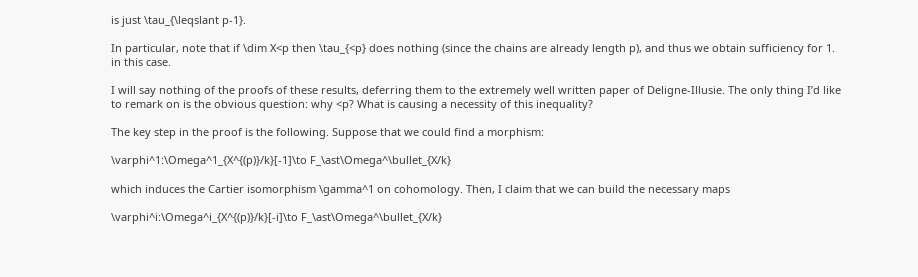is just \tau_{\leqslant p-1}.

In particular, note that if \dim X<p then \tau_{<p} does nothing (since the chains are already length p), and thus we obtain sufficiency for 1. in this case.

I will say nothing of the proofs of these results, deferring them to the extremely well written paper of Deligne-Illusie. The only thing I’d like to remark on is the obvious question: why <p? What is causing a necessity of this inequality?

The key step in the proof is the following. Suppose that we could find a morphism:

\varphi^1:\Omega^1_{X^{(p)}/k}[-1]\to F_\ast\Omega^\bullet_{X/k}

which induces the Cartier isomorphism \gamma^1 on cohomology. Then, I claim that we can build the necessary maps

\varphi^i:\Omega^i_{X^{(p)}/k}[-i]\to F_\ast\Omega^\bullet_{X/k}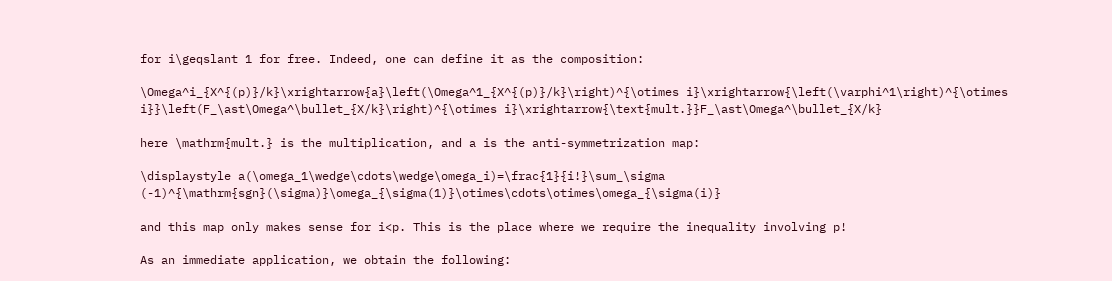for i\geqslant 1 for free. Indeed, one can define it as the composition:

\Omega^i_{X^{(p)}/k}\xrightarrow{a}\left(\Omega^1_{X^{(p)}/k}\right)^{\otimes i}\xrightarrow{\left(\varphi^1\right)^{\otimes i}}\left(F_\ast\Omega^\bullet_{X/k}\right)^{\otimes i}\xrightarrow{\text{mult.}}F_\ast\Omega^\bullet_{X/k}

here \mathrm{mult.} is the multiplication, and a is the anti-symmetrization map:

\displaystyle a(\omega_1\wedge\cdots\wedge\omega_i)=\frac{1}{i!}\sum_\sigma (-1)^{\mathrm{sgn}(\sigma)}\omega_{\sigma(1)}\otimes\cdots\otimes\omega_{\sigma(i)}

and this map only makes sense for i<p. This is the place where we require the inequality involving p!

As an immediate application, we obtain the following: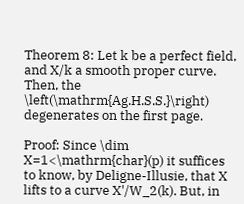Theorem 8: Let k be a perfect field, and X/k a smooth proper curve. Then, the \left(\mathrm{Ag.H.S.S.}\right) degenerates on the first page.

Proof: Since \dim X=1<\mathrm{char}(p) it suffices to know, by Deligne-Illusie, that X lifts to a curve X'/W_2(k). But, in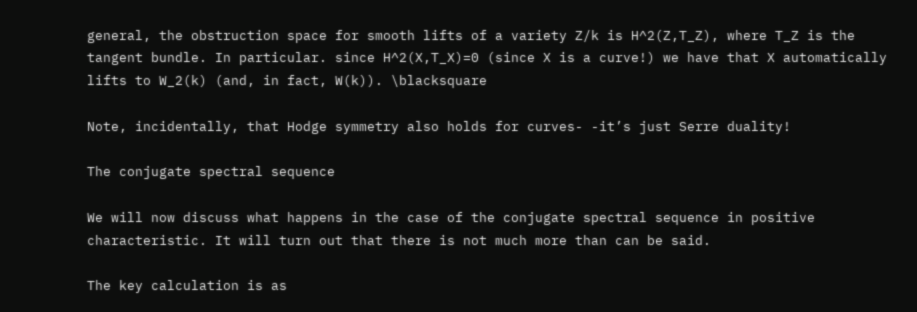general, the obstruction space for smooth lifts of a variety Z/k is H^2(Z,T_Z), where T_Z is the tangent bundle. In particular. since H^2(X,T_X)=0 (since X is a curve!) we have that X automatically lifts to W_2(k) (and, in fact, W(k)). \blacksquare

Note, incidentally, that Hodge symmetry also holds for curves- -it’s just Serre duality!

The conjugate spectral sequence

We will now discuss what happens in the case of the conjugate spectral sequence in positive characteristic. It will turn out that there is not much more than can be said.

The key calculation is as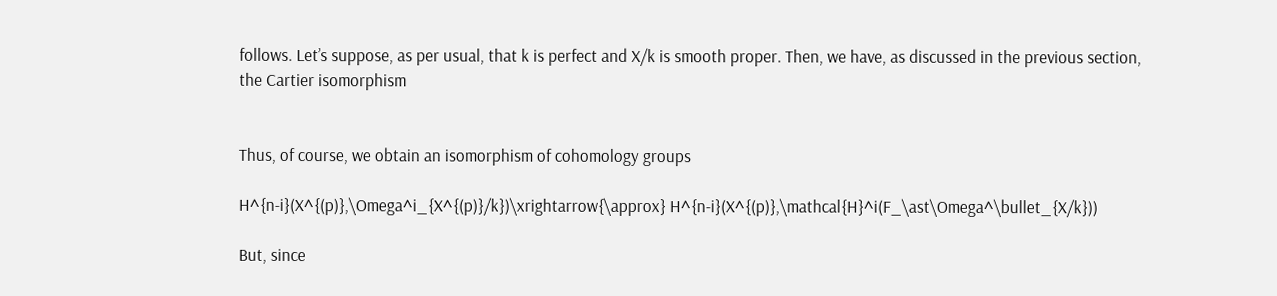follows. Let’s suppose, as per usual, that k is perfect and X/k is smooth proper. Then, we have, as discussed in the previous section, the Cartier isomorphism


Thus, of course, we obtain an isomorphism of cohomology groups

H^{n-i}(X^{(p)},\Omega^i_{X^{(p)}/k})\xrightarrow{\approx} H^{n-i}(X^{(p)},\mathcal{H}^i(F_\ast\Omega^\bullet_{X/k}))

But, since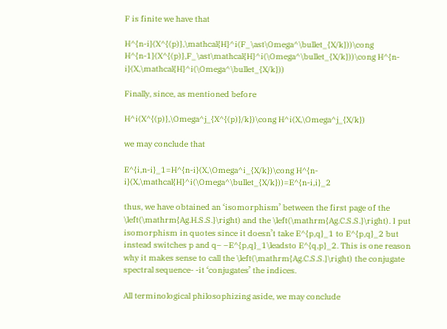F is finite we have that

H^{n-i}(X^{(p)},\mathcal{H}^i(F_\ast\Omega^\bullet_{X/k}))\cong H^{n-1}(X^{(p)},F_\ast\mathcal{H}^i(\Omega^\bullet_{X/k}))\cong H^{n-i}(X,\mathcal{H}^i(\Omega^\bullet_{X/k}))

Finally, since, as mentioned before

H^i(X^{(p)},\Omega^j_{X^{(p)}/k})\cong H^i(X,\Omega^j_{X/k})

we may conclude that

E^{i,n-i}_1=H^{n-i}(X,\Omega^i_{X/k})\cong H^{n-i}(X,\mathcal{H}^i(\Omega^\bullet_{X/k}))=E^{n-i,i}_2

thus, we have obtained an ‘isomorphism’ between the first page of the \left(\mathrm{Ag.H.S.S.}\right) and the \left(\mathrm{Ag.C.S.S.}\right). I put isomorphism in quotes since it doesn’t take E^{p,q}_1 to E^{p,q}_2 but instead switches p and q– –E^{p,q}_1\leadsto E^{q,p}_2. This is one reason why it makes sense to call the \left(\mathrm{Ag.C.S.S.}\right) the conjugate spectral sequence- -it ‘conjugates’ the indices.

All terminological philosophizing aside, we may conclude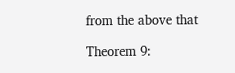from the above that

Theorem 9: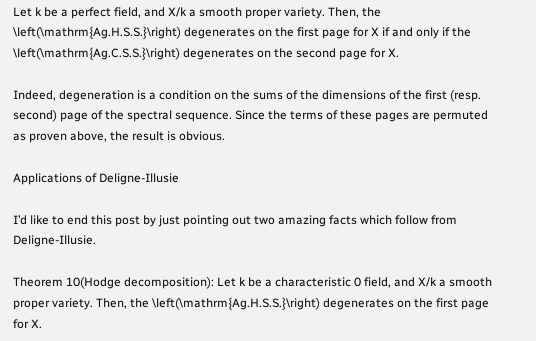Let k be a perfect field, and X/k a smooth proper variety. Then, the \left(\mathrm{Ag.H.S.S.}\right) degenerates on the first page for X if and only if the \left(\mathrm{Ag.C.S.S.}\right) degenerates on the second page for X.

Indeed, degeneration is a condition on the sums of the dimensions of the first (resp. second) page of the spectral sequence. Since the terms of these pages are permuted as proven above, the result is obvious.

Applications of Deligne-Illusie

I’d like to end this post by just pointing out two amazing facts which follow from Deligne-Illusie.

Theorem 10(Hodge decomposition): Let k be a characteristic 0 field, and X/k a smooth proper variety. Then, the \left(\mathrm{Ag.H.S.S.}\right) degenerates on the first page for X.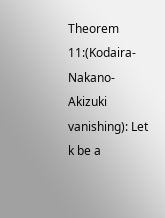Theorem 11:(Kodaira-Nakano-Akizuki vanishing): Let k be a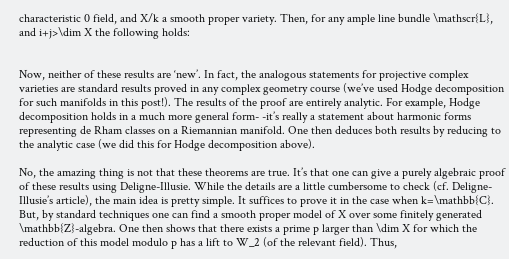characteristic 0 field, and X/k a smooth proper variety. Then, for any ample line bundle \mathscr{L}, and i+j>\dim X the following holds:


Now, neither of these results are ‘new’. In fact, the analogous statements for projective complex varieties are standard results proved in any complex geometry course (we’ve used Hodge decomposition for such manifolds in this post!). The results of the proof are entirely analytic. For example, Hodge decomposition holds in a much more general form- -it’s really a statement about harmonic forms representing de Rham classes on a Riemannian manifold. One then deduces both results by reducing to the analytic case (we did this for Hodge decomposition above).

No, the amazing thing is not that these theorems are true. It’s that one can give a purely algebraic proof of these results using Deligne-Illusie. While the details are a little cumbersome to check (cf. Deligne-Illusie’s article), the main idea is pretty simple. It suffices to prove it in the case when k=\mathbb{C}. But, by standard techniques one can find a smooth proper model of X over some finitely generated \mathbb{Z}-algebra. One then shows that there exists a prime p larger than \dim X for which the reduction of this model modulo p has a lift to W_2 (of the relevant field). Thus,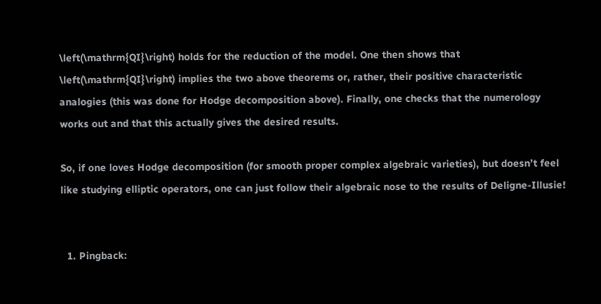\left(\mathrm{QI}\right) holds for the reduction of the model. One then shows that \left(\mathrm{QI}\right) implies the two above theorems or, rather, their positive characteristic analogies (this was done for Hodge decomposition above). Finally, one checks that the numerology works out and that this actually gives the desired results.

So, if one loves Hodge decomposition (for smooth proper complex algebraic varieties), but doesn’t feel like studying elliptic operators, one can just follow their algebraic nose to the results of Deligne-Illusie!


  1. Pingback: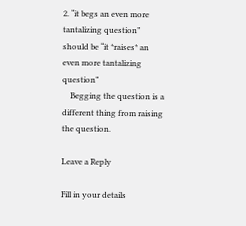2. “it begs an even more tantalizing question” should be “it *raises* an even more tantalizing question”
    Begging the question is a different thing from raising the question.

Leave a Reply

Fill in your details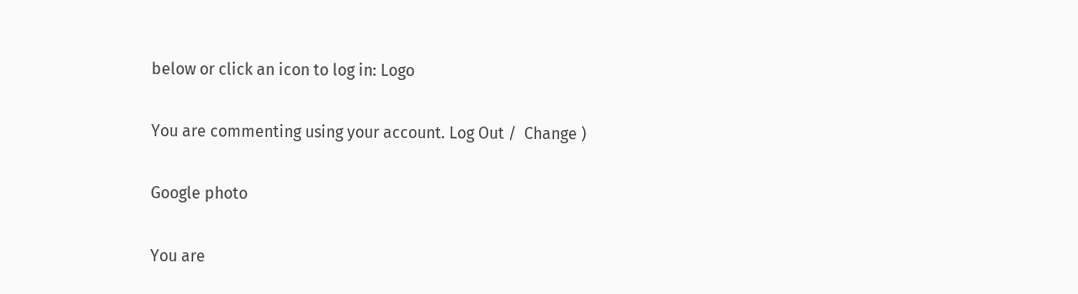below or click an icon to log in: Logo

You are commenting using your account. Log Out /  Change )

Google photo

You are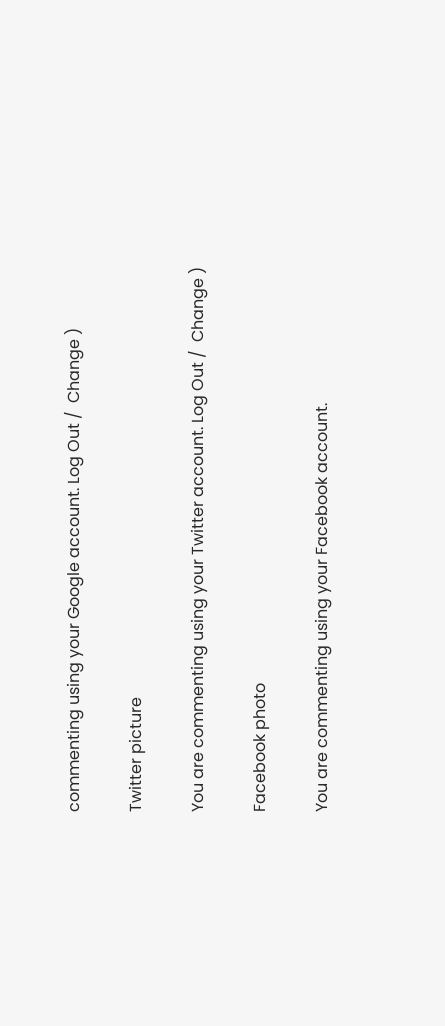commenting using your Google account. Log Out /  Change )

Twitter picture

You are commenting using your Twitter account. Log Out /  Change )

Facebook photo

You are commenting using your Facebook account.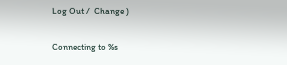Log Out /  Change )

Connecting to %s